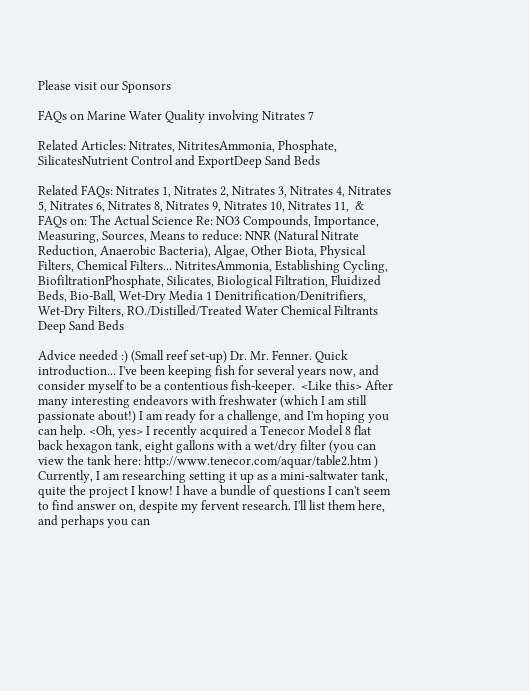Please visit our Sponsors

FAQs on Marine Water Quality involving Nitrates 7

Related Articles: Nitrates, NitritesAmmonia, Phosphate, SilicatesNutrient Control and ExportDeep Sand Beds

Related FAQs: Nitrates 1, Nitrates 2, Nitrates 3, Nitrates 4, Nitrates 5, Nitrates 6, Nitrates 8, Nitrates 9, Nitrates 10, Nitrates 11,  & FAQs on: The Actual Science Re: NO3 Compounds, Importance, Measuring, Sources, Means to reduce: NNR (Natural Nitrate Reduction, Anaerobic Bacteria), Algae, Other Biota, Physical Filters, Chemical Filters... NitritesAmmonia, Establishing Cycling, BiofiltrationPhosphate, Silicates, Biological Filtration, Fluidized Beds, Bio-Ball, Wet-Dry Media 1 Denitrification/Denitrifiers, Wet-Dry Filters, RO./Distilled/Treated Water Chemical Filtrants Deep Sand Beds

Advice needed :) (Small reef set-up) Dr. Mr. Fenner. Quick introduction... I've been keeping fish for several years now, and consider myself to be a contentious fish-keeper.  <Like this> After many interesting endeavors with freshwater (which I am still passionate about!) I am ready for a challenge, and I'm hoping you can help. <Oh, yes> I recently acquired a Tenecor Model 8 flat back hexagon tank, eight gallons with a wet/dry filter (you can view the tank here: http://www.tenecor.com/aquar/table2.htm ) Currently, I am researching setting it up as a mini-saltwater tank, quite the project I know! I have a bundle of questions I can't seem to find answer on, despite my fervent research. I'll list them here, and perhaps you can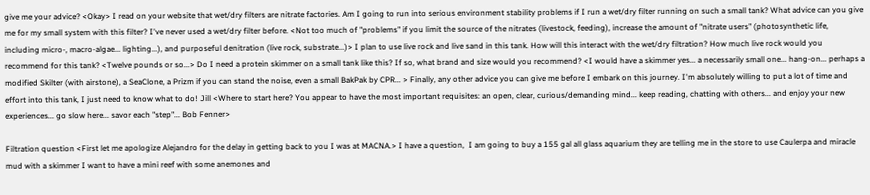give me your advice? <Okay> I read on your website that wet/dry filters are nitrate factories. Am I going to run into serious environment stability problems if I run a wet/dry filter running on such a small tank? What advice can you give me for my small system with this filter? I've never used a wet/dry filter before. <Not too much of "problems" if you limit the source of the nitrates (livestock, feeding), increase the amount of "nitrate users" (photosynthetic life, including micro-, macro-algae... lighting...), and purposeful denitration (live rock, substrate...)> I plan to use live rock and live sand in this tank. How will this interact with the wet/dry filtration? How much live rock would you recommend for this tank? <Twelve pounds or so...> Do I need a protein skimmer on a small tank like this? If so, what brand and size would you recommend? <I would have a skimmer yes... a necessarily small one... hang-on... perhaps a modified Skilter (with airstone), a SeaClone, a Prizm if you can stand the noise, even a small BakPak by CPR... > Finally, any other advice you can give me before I embark on this journey. I'm absolutely willing to put a lot of time and effort into this tank, I just need to know what to do! Jill <Where to start here? You appear to have the most important requisites: an open, clear, curious/demanding mind... keep reading, chatting with others... and enjoy your new experiences... go slow here... savor each "step"... Bob Fenner>

Filtration question <First let me apologize Alejandro for the delay in getting back to you I was at MACNA.> I have a question,  I am going to buy a 155 gal all glass aquarium they are telling me in the store to use Caulerpa and miracle mud with a skimmer I want to have a mini reef with some anemones and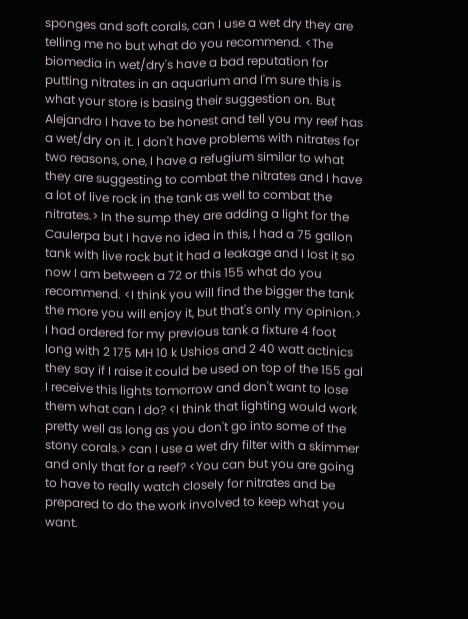sponges and soft corals, can I use a wet dry they are telling me no but what do you recommend. <The biomedia in wet/dry's have a bad reputation for putting nitrates in an aquarium and I'm sure this is what your store is basing their suggestion on. But Alejandro I have to be honest and tell you my reef has a wet/dry on it. I don't have problems with nitrates for two reasons, one, I have a refugium similar to what they are suggesting to combat the nitrates and I have a lot of live rock in the tank as well to combat the nitrates.> In the sump they are adding a light for the Caulerpa but I have no idea in this, I had a 75 gallon tank with live rock but it had a leakage and I lost it so now I am between a 72 or this 155 what do you recommend. <I think you will find the bigger the tank the more you will enjoy it, but that's only my opinion.> I had ordered for my previous tank a fixture 4 foot long with 2 175 MH 10 k Ushios and 2 40 watt actinics they say if I raise it could be used on top of the 155 gal I receive this lights tomorrow and don't want to lose them what can I do? <I think that lighting would work pretty well as long as you don't go into some of the stony corals.> can I use a wet dry filter with a skimmer and only that for a reef? <You can but you are going to have to really watch closely for nitrates and be prepared to do the work involved to keep what you want.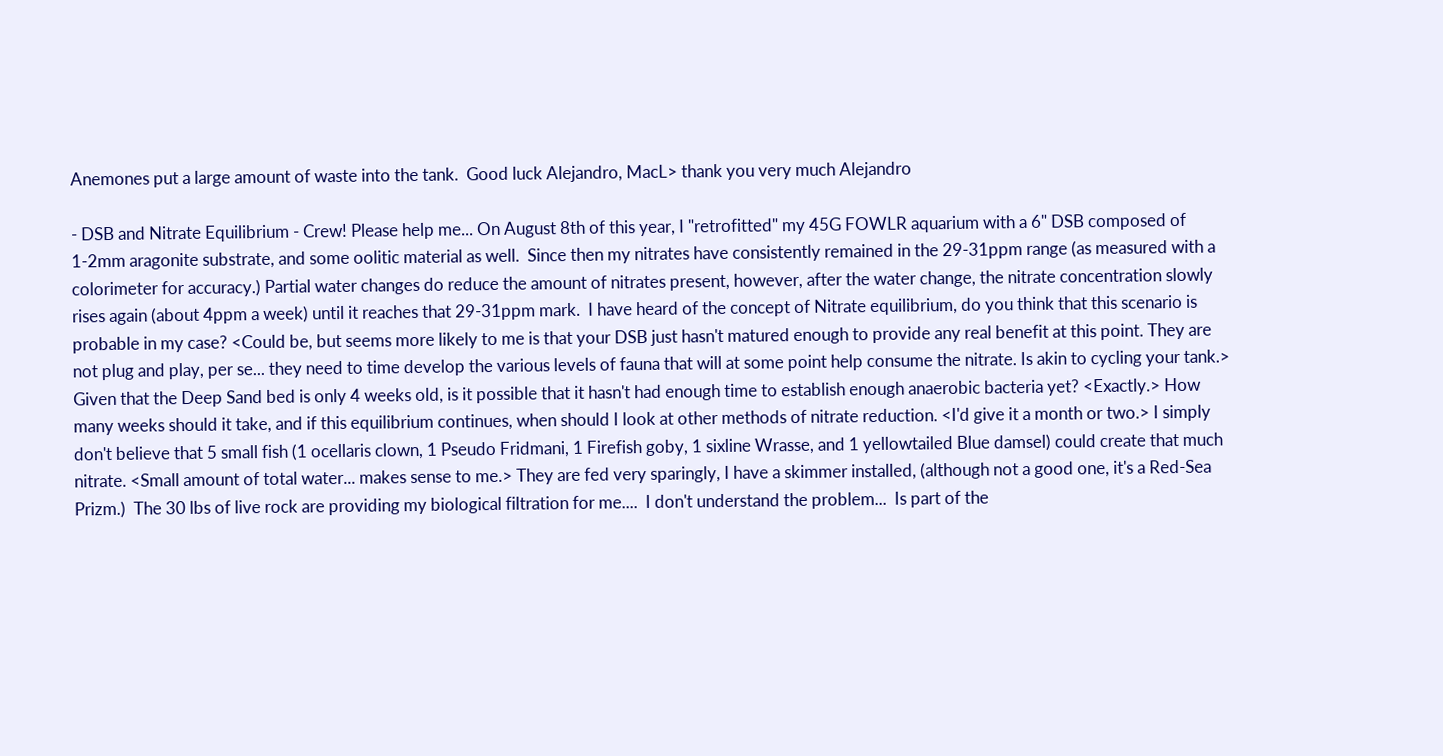Anemones put a large amount of waste into the tank.  Good luck Alejandro, MacL> thank you very much Alejandro

- DSB and Nitrate Equilibrium - Crew! Please help me... On August 8th of this year, I "retrofitted" my 45G FOWLR aquarium with a 6" DSB composed of 1-2mm aragonite substrate, and some oolitic material as well.  Since then my nitrates have consistently remained in the 29-31ppm range (as measured with a colorimeter for accuracy.) Partial water changes do reduce the amount of nitrates present, however, after the water change, the nitrate concentration slowly rises again (about 4ppm a week) until it reaches that 29-31ppm mark.  I have heard of the concept of Nitrate equilibrium, do you think that this scenario is probable in my case? <Could be, but seems more likely to me is that your DSB just hasn't matured enough to provide any real benefit at this point. They are not plug and play, per se... they need to time develop the various levels of fauna that will at some point help consume the nitrate. Is akin to cycling your tank.> Given that the Deep Sand bed is only 4 weeks old, is it possible that it hasn't had enough time to establish enough anaerobic bacteria yet? <Exactly.> How many weeks should it take, and if this equilibrium continues, when should I look at other methods of nitrate reduction. <I'd give it a month or two.> I simply don't believe that 5 small fish (1 ocellaris clown, 1 Pseudo Fridmani, 1 Firefish goby, 1 sixline Wrasse, and 1 yellowtailed Blue damsel) could create that much nitrate. <Small amount of total water... makes sense to me.> They are fed very sparingly, I have a skimmer installed, (although not a good one, it's a Red-Sea Prizm.)  The 30 lbs of live rock are providing my biological filtration for me....  I don't understand the problem...  Is part of the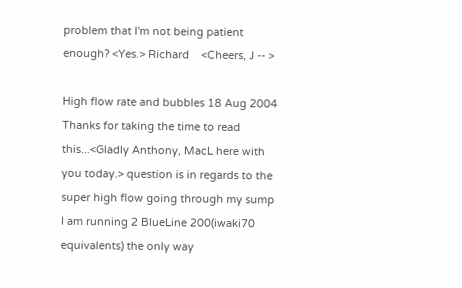problem that I'm not being patient enough? <Yes.> Richard    <Cheers, J -- >

High flow rate and bubbles 18 Aug 2004 Thanks for taking the time to read this...<Gladly Anthony, MacL here with you today.> question is in regards to the super high flow going through my sump I am running 2 BlueLine 200(iwaki70 equivalents) the only way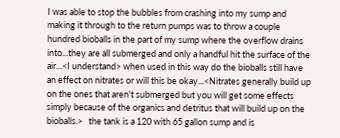I was able to stop the bubbles from crashing into my sump and making it through to the return pumps was to throw a couple hundred bioballs in the part of my sump where the overflow drains into...they are all submerged and only a handful hit the surface of the air...<I understand> when used in this way do the bioballs still have an effect on nitrates or will this be okay...<Nitrates generally build up on the ones that aren't submerged but you will get some effects simply because of the organics and detritus that will build up on the bioballs.>   the tank is a 120 with 65 gallon sump and is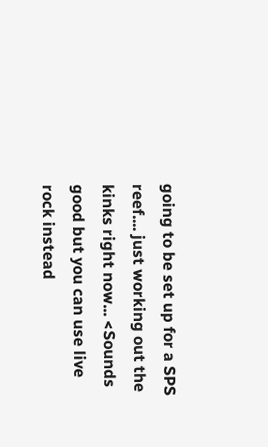going to be set up for a SPS reef.... just working out the kinks right now... <Sounds good but you can use live rock instead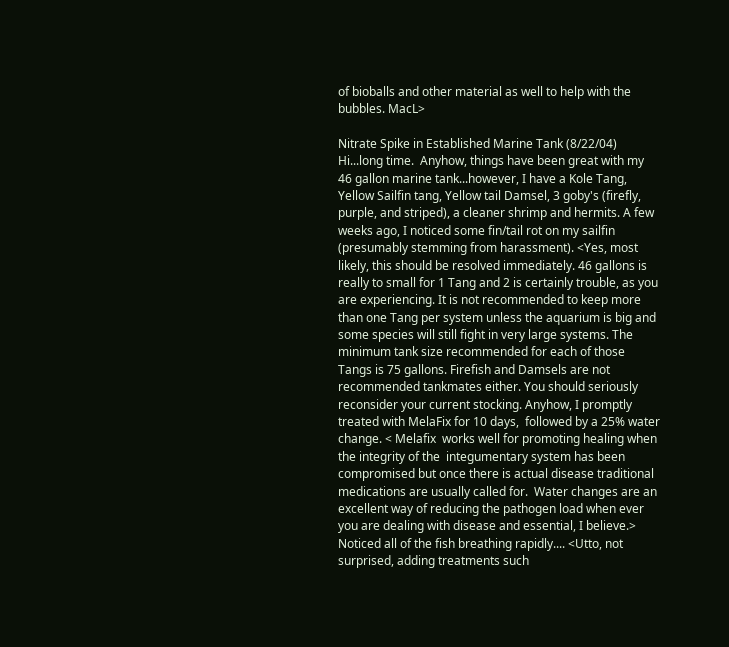of bioballs and other material as well to help with the bubbles. MacL>

Nitrate Spike in Established Marine Tank (8/22/04) Hi...long time.  Anyhow, things have been great with my 46 gallon marine tank...however, I have a Kole Tang, Yellow Sailfin tang, Yellow tail Damsel, 3 goby's (firefly, purple, and striped), a cleaner shrimp and hermits. A few weeks ago, I noticed some fin/tail rot on my sailfin (presumably stemming from harassment). <Yes, most likely, this should be resolved immediately. 46 gallons is really to small for 1 Tang and 2 is certainly trouble, as you are experiencing. It is not recommended to keep more than one Tang per system unless the aquarium is big and some species will still fight in very large systems. The minimum tank size recommended for each of those Tangs is 75 gallons. Firefish and Damsels are not recommended tankmates either. You should seriously reconsider your current stocking. Anyhow, I promptly treated with MelaFix for 10 days,  followed by a 25% water change. < Melafix  works well for promoting healing when the integrity of the  integumentary system has been compromised but once there is actual disease traditional medications are usually called for.  Water changes are an excellent way of reducing the pathogen load when ever  you are dealing with disease and essential, I believe.> Noticed all of the fish breathing rapidly.... <Utto, not surprised, adding treatments such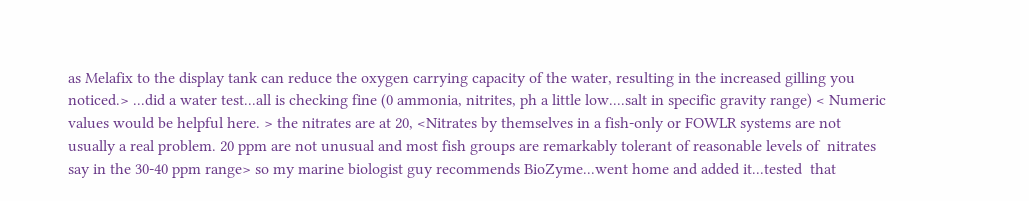as Melafix to the display tank can reduce the oxygen carrying capacity of the water, resulting in the increased gilling you noticed.> ...did a water test...all is checking fine (0 ammonia, nitrites, ph a little low....salt in specific gravity range) < Numeric values would be helpful here. > the nitrates are at 20, <Nitrates by themselves in a fish-only or FOWLR systems are not usually a real problem. 20 ppm are not unusual and most fish groups are remarkably tolerant of reasonable levels of  nitrates say in the 30-40 ppm range> so my marine biologist guy recommends BioZyme...went home and added it...tested  that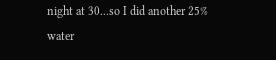night at 30...so I did another 25% water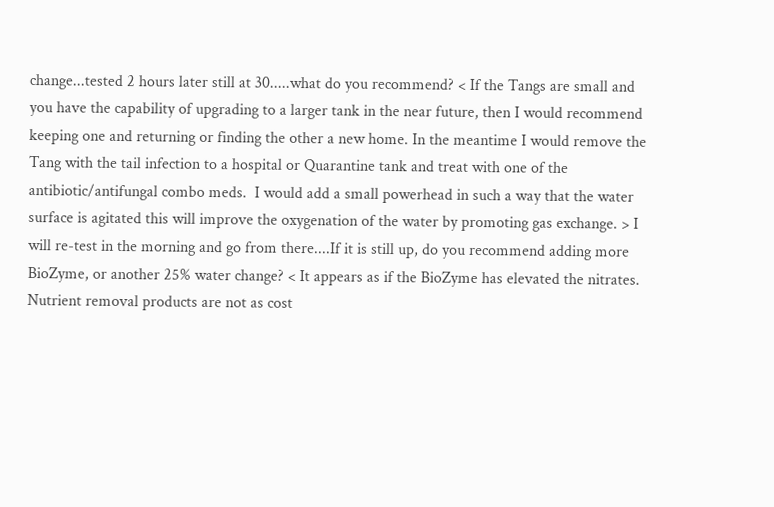change...tested 2 hours later still at 30.....what do you recommend? < If the Tangs are small and you have the capability of upgrading to a larger tank in the near future, then I would recommend keeping one and returning or finding the other a new home. In the meantime I would remove the Tang with the tail infection to a hospital or Quarantine tank and treat with one of the antibiotic/antifungal combo meds.  I would add a small powerhead in such a way that the water surface is agitated this will improve the oxygenation of the water by promoting gas exchange. > I will re-test in the morning and go from there....If it is still up, do you recommend adding more BioZyme, or another 25% water change? < It appears as if the BioZyme has elevated the nitrates.  Nutrient removal products are not as cost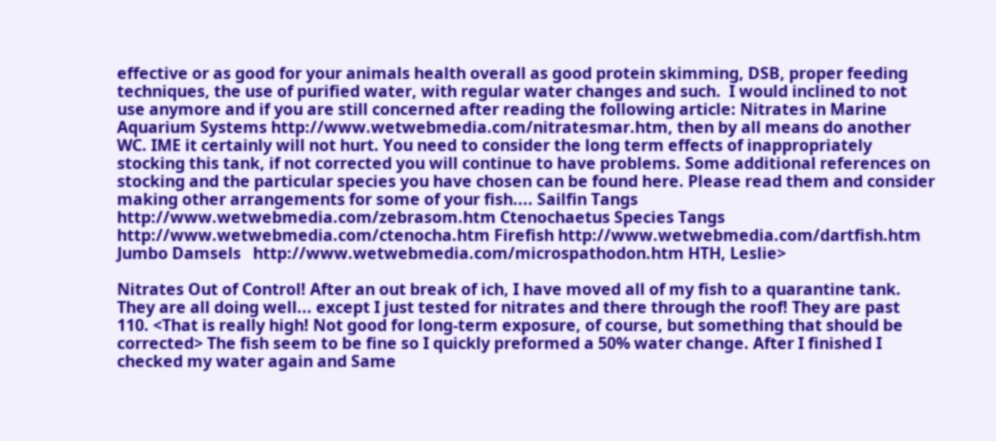effective or as good for your animals health overall as good protein skimming, DSB, proper feeding techniques, the use of purified water, with regular water changes and such.  I would inclined to not use anymore and if you are still concerned after reading the following article: Nitrates in Marine Aquarium Systems http://www.wetwebmedia.com/nitratesmar.htm, then by all means do another WC. IME it certainly will not hurt. You need to consider the long term effects of inappropriately stocking this tank, if not corrected you will continue to have problems. Some additional references on stocking and the particular species you have chosen can be found here. Please read them and consider making other arrangements for some of your fish.... Sailfin Tangs http://www.wetwebmedia.com/zebrasom.htm Ctenochaetus Species Tangs http://www.wetwebmedia.com/ctenocha.htm Firefish http://www.wetwebmedia.com/dartfish.htm Jumbo Damsels   http://www.wetwebmedia.com/microspathodon.htm HTH, Leslie>

Nitrates Out of Control! After an out break of ich, I have moved all of my fish to a quarantine tank. They are all doing well... except I just tested for nitrates and there through the roof! They are past 110. <That is really high! Not good for long-term exposure, of course, but something that should be corrected> The fish seem to be fine so I quickly preformed a 50% water change. After I finished I checked my water again and Same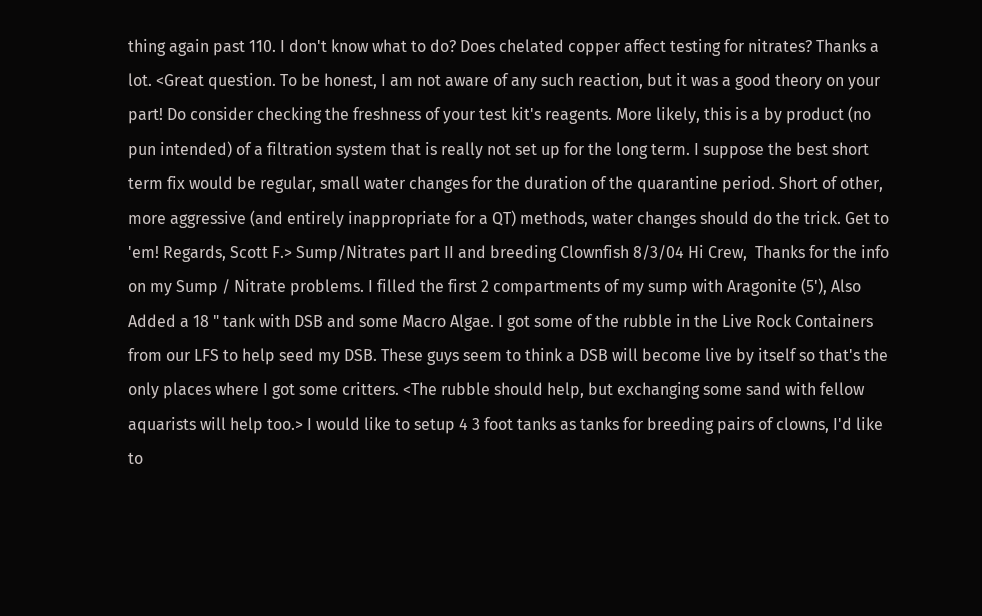thing again past 110. I don't know what to do? Does chelated copper affect testing for nitrates? Thanks a lot. <Great question. To be honest, I am not aware of any such reaction, but it was a good theory on your part! Do consider checking the freshness of your test kit's reagents. More likely, this is a by product (no pun intended) of a filtration system that is really not set up for the long term. I suppose the best short term fix would be regular, small water changes for the duration of the quarantine period. Short of other, more aggressive (and entirely inappropriate for a QT) methods, water changes should do the trick. Get to 'em! Regards, Scott F.> Sump/Nitrates part II and breeding Clownfish 8/3/04 Hi Crew,  Thanks for the info on my Sump / Nitrate problems. I filled the first 2 compartments of my sump with Aragonite (5'), Also Added a 18 " tank with DSB and some Macro Algae. I got some of the rubble in the Live Rock Containers from our LFS to help seed my DSB. These guys seem to think a DSB will become live by itself so that's the only places where I got some critters. <The rubble should help, but exchanging some sand with fellow aquarists will help too.> I would like to setup 4 3 foot tanks as tanks for breeding pairs of clowns, I'd like to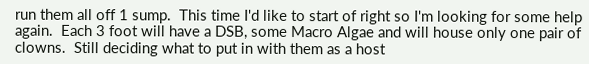run them all off 1 sump.  This time I'd like to start of right so I'm looking for some help again.  Each 3 foot will have a DSB, some Macro Algae and will house only one pair of clowns.  Still deciding what to put in with them as a host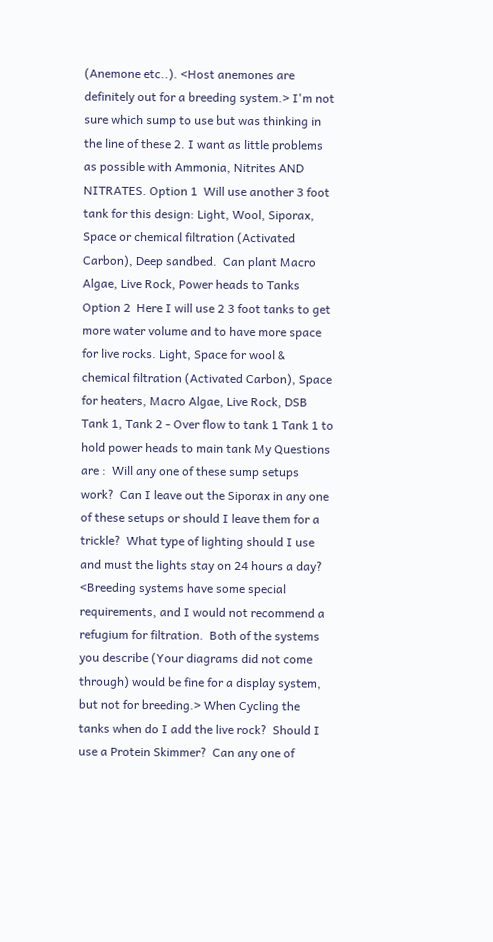(Anemone etc..). <Host anemones are definitely out for a breeding system.> I'm not sure which sump to use but was thinking in the line of these 2. I want as little problems as possible with Ammonia, Nitrites AND NITRATES. Option 1  Will use another 3 foot tank for this design: Light, Wool, Siporax, Space or chemical filtration (Activated Carbon), Deep sandbed.  Can plant Macro Algae, Live Rock, Power heads to Tanks Option 2  Here I will use 2 3 foot tanks to get more water volume and to have more space for live rocks. Light, Space for wool & chemical filtration (Activated Carbon), Space for heaters, Macro Algae, Live Rock, DSB Tank 1, Tank 2 - Over flow to tank 1 Tank 1 to hold power heads to main tank My Questions are :  Will any one of these sump setups work?  Can I leave out the Siporax in any one of these setups or should I leave them for a trickle?  What type of lighting should I use and must the lights stay on 24 hours a day?  <Breeding systems have some special requirements, and I would not recommend a refugium for filtration.  Both of the systems you describe (Your diagrams did not come through) would be fine for a display system, but not for breeding.> When Cycling the tanks when do I add the live rock?  Should I use a Protein Skimmer?  Can any one of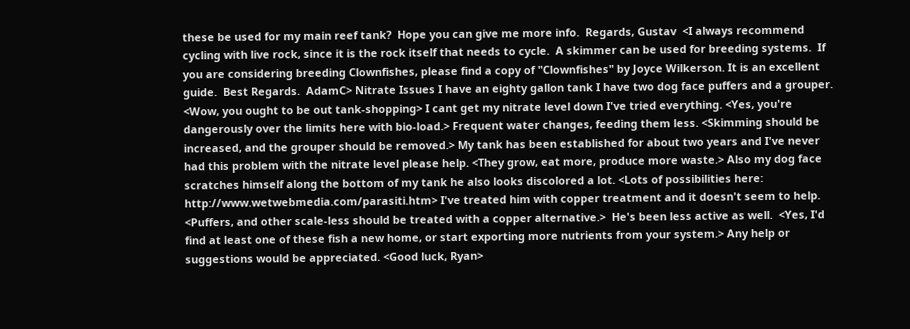these be used for my main reef tank?  Hope you can give me more info.  Regards, Gustav  <I always recommend cycling with live rock, since it is the rock itself that needs to cycle.  A skimmer can be used for breeding systems.  If you are considering breeding Clownfishes, please find a copy of "Clownfishes" by Joyce Wilkerson. It is an excellent guide.  Best Regards.  AdamC> Nitrate Issues I have an eighty gallon tank I have two dog face puffers and a grouper. <Wow, you ought to be out tank-shopping> I cant get my nitrate level down I've tried everything. <Yes, you're dangerously over the limits here with bio-load.> Frequent water changes, feeding them less. <Skimming should be increased, and the grouper should be removed.> My tank has been established for about two years and I've never had this problem with the nitrate level please help. <They grow, eat more, produce more waste.> Also my dog face scratches himself along the bottom of my tank he also looks discolored a lot. <Lots of possibilities here: http://www.wetwebmedia.com/parasiti.htm> I've treated him with copper treatment and it doesn't seem to help. <Puffers, and other scale-less should be treated with a copper alternative.>  He's been less active as well.  <Yes, I'd find at least one of these fish a new home, or start exporting more nutrients from your system.> Any help or suggestions would be appreciated. <Good luck, Ryan>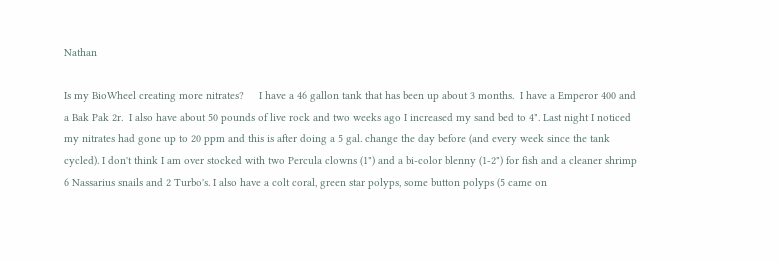Nathan

Is my BioWheel creating more nitrates?     I have a 46 gallon tank that has been up about 3 months.  I have a Emperor 400 and a Bak Pak 2r.  I also have about 50 pounds of live rock and two weeks ago I increased my sand bed to 4". Last night I noticed my nitrates had gone up to 20 ppm and this is after doing a 5 gal. change the day before (and every week since the tank cycled). I don't think I am over stocked with two Percula clowns (1") and a bi-color blenny (1-2") for fish and a cleaner shrimp 6 Nassarius snails and 2 Turbo's. I also have a colt coral, green star polyps, some button polyps (5 came on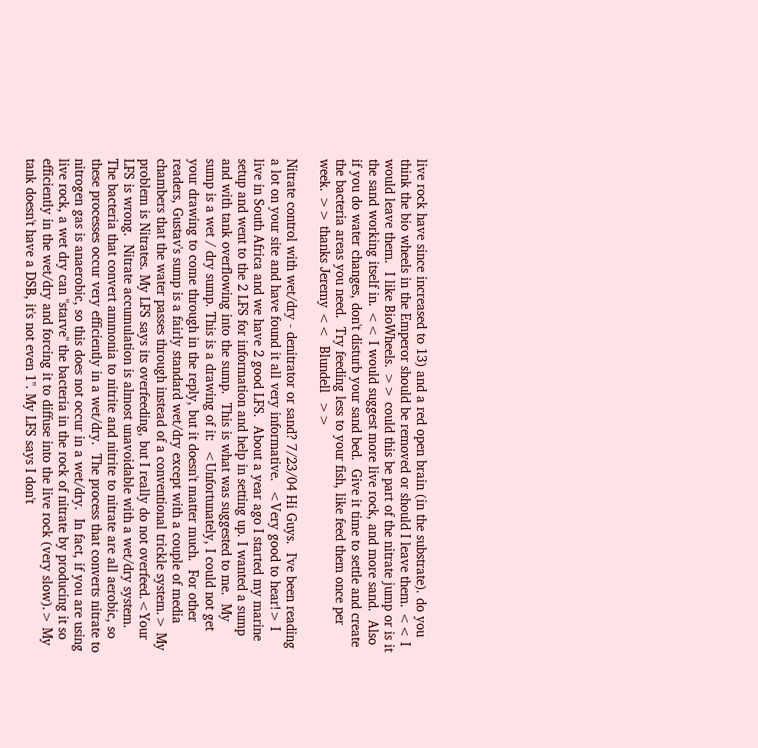live rock have since increased to 13) and a red open brain (in the substrate). do you think the bio wheels in the Emperor should be removed or should I leave them. << I would leave them.  I like BioWheels. >> could this be part of the nitrate jump or is it the sand working itself in. << I would suggest more live rock, and more sand.  Also if you do water changes, don't disturb your sand bed.  Give it time to settle and create the bacteria areas you need.  Try feeding less to your fish, like feed them once per week. >> thanks Jeremy <<  Blundell  >>

Nitrate control with wet/dry - denitrator or sand? 7/23/04 Hi Guys.  I've been reading a lot on your site and have found it all very informative.  <Very good to hear!> I live in South Africa and we have 2 good LFS.  About a year ago I started my marine setup and went to the 2 LFS for information and help in setting up. I wanted a sump and with tank overflowing into the sump.  This is what was suggested to me.  My sump is a wet / dry sump. This is a drawing of it:  <Unfortunately, I could not get your drawing to come through in the reply, but it doesn't matter much.  For other readers, Gustav's sump is a fairly standard wet/dry except with a couple of media chambers that the water passes through instead of a conventional trickle system.> My problem is Nitrates. My LFS says its overfeeding, but I really do not overfeed.<Your LFS is wrong.  Nitrate accumulation is almost unavoidable with a wet/dry system.  The bacteria that convert ammonia to nitrite and nitrite to nitrate are all aerobic, so these processes occur very efficiently in a wet/dry.  The process that converts nitrate to nitrogen gas is anaerobic, so this does not occur in a wet/dry.  In fact, if you are using live rock, a wet dry can "starve" the bacteria in the rock of nitrate by producing it so efficiently in the wet/dry and forcing it to diffuse into the live rock (very slow).> My tank doesn't have a DSB, it's not even 1". My LFS says I don't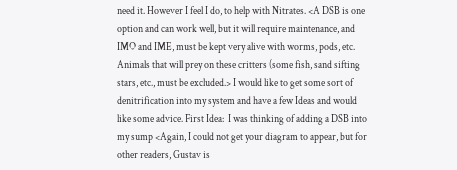need it. However I feel I do, to help with Nitrates. <A DSB is one option and can work well, but it will require maintenance, and IMO and IME, must be kept very alive with worms, pods, etc.  Animals that will prey on these critters (some fish, sand sifting stars, etc., must be excluded.> I would like to get some sort of denitrification into my system and have a few Ideas and would like some advice. First Idea:  I was thinking of adding a DSB into my sump <Again, I could not get your diagram to appear, but for other readers, Gustav is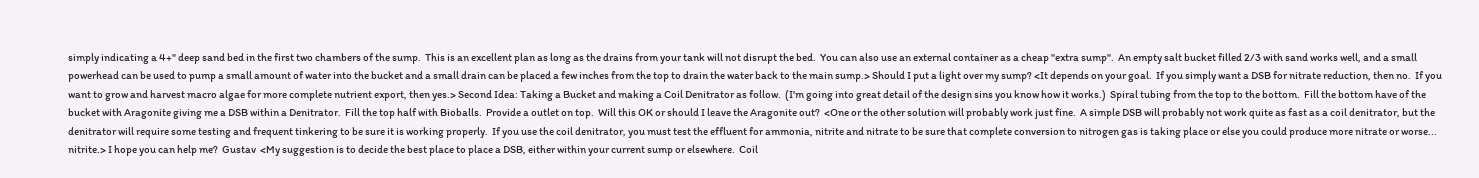simply indicating a 4+" deep sand bed in the first two chambers of the sump.  This is an excellent plan as long as the drains from your tank will not disrupt the bed.  You can also use an external container as a cheap "extra sump".  An empty salt bucket filled 2/3 with sand works well, and a small powerhead can be used to pump a small amount of water into the bucket and a small drain can be placed a few inches from the top to drain the water back to the main sump.> Should I put a light over my sump? <It depends on your goal.  If you simply want a DSB for nitrate reduction, then no.  If you want to grow and harvest macro algae for more complete nutrient export, then yes.> Second Idea: Taking a Bucket and making a Coil Denitrator as follow.  (I'm going into great detail of the design sins you know how it works.)  Spiral tubing from the top to the bottom.  Fill the bottom have of the bucket with Aragonite giving me a DSB within a Denitrator.  Fill the top half with Bioballs.  Provide a outlet on top.  Will this OK or should I leave the Aragonite out?  <One or the other solution will probably work just fine.  A simple DSB will probably not work quite as fast as a coil denitrator, but the denitrator will require some testing and frequent tinkering to be sure it is working properly.  If you use the coil denitrator, you must test the effluent for ammonia, nitrite and nitrate to be sure that complete conversion to nitrogen gas is taking place or else you could produce more nitrate or worse... nitrite.> I hope you can help me?  Gustav  <My suggestion is to decide the best place to place a DSB, either within your current sump or elsewhere.  Coil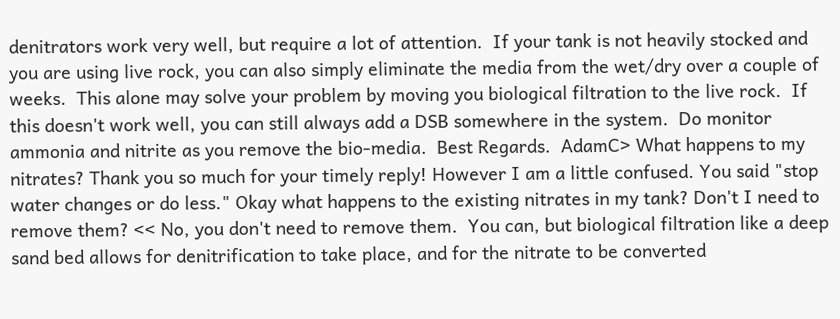denitrators work very well, but require a lot of attention.  If your tank is not heavily stocked and you are using live rock, you can also simply eliminate the media from the wet/dry over a couple of weeks.  This alone may solve your problem by moving you biological filtration to the live rock.  If this doesn't work well, you can still always add a DSB somewhere in the system.  Do monitor ammonia and nitrite as you remove the bio-media.  Best Regards.  AdamC> What happens to my nitrates? Thank you so much for your timely reply! However I am a little confused. You said "stop water changes or do less." Okay what happens to the existing nitrates in my tank? Don't I need to remove them? << No, you don't need to remove them.  You can, but biological filtration like a deep sand bed allows for denitrification to take place, and for the nitrate to be converted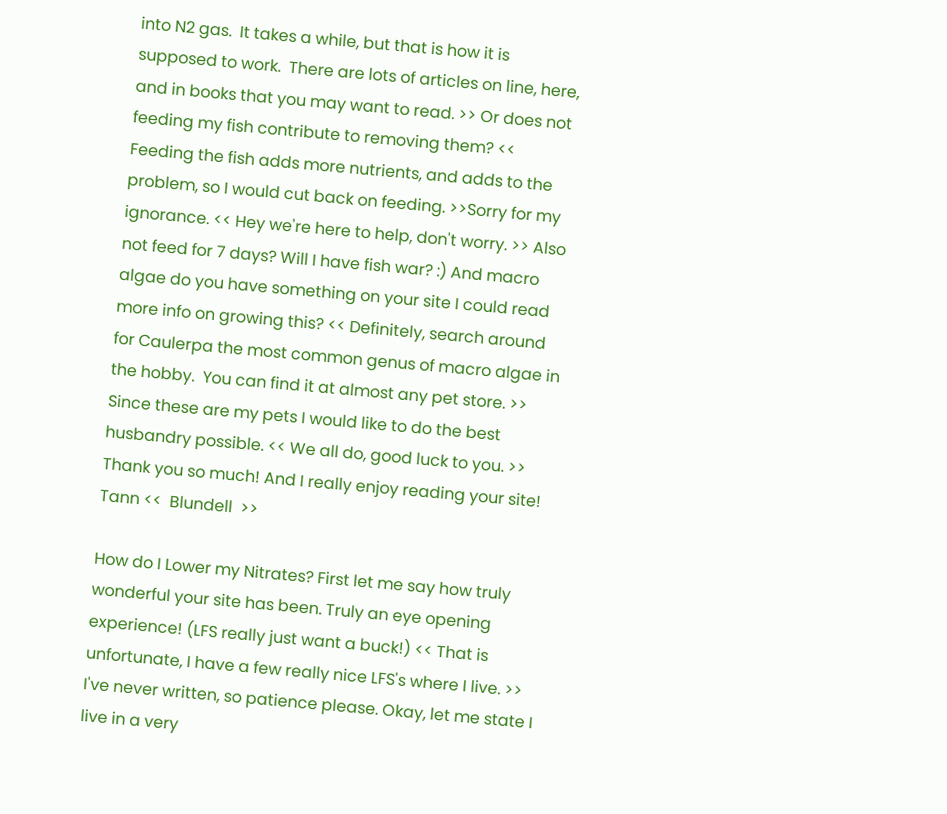into N2 gas.  It takes a while, but that is how it is supposed to work.  There are lots of articles on line, here, and in books that you may want to read. >> Or does not feeding my fish contribute to removing them? << Feeding the fish adds more nutrients, and adds to the problem, so I would cut back on feeding. >>Sorry for my ignorance. << Hey we're here to help, don't worry. >> Also not feed for 7 days? Will I have fish war? :) And macro algae do you have something on your site I could read more info on growing this? << Definitely, search around for Caulerpa the most common genus of macro algae in the hobby.  You can find it at almost any pet store. >> Since these are my pets I would like to do the best husbandry possible. << We all do, good luck to you. >> Thank you so much! And I really enjoy reading your site! Tann <<  Blundell  >>

How do I Lower my Nitrates? First let me say how truly wonderful your site has been. Truly an eye opening experience! (LFS really just want a buck!) << That is unfortunate, I have a few really nice LFS's where I live. >> I've never written, so patience please. Okay, let me state I live in a very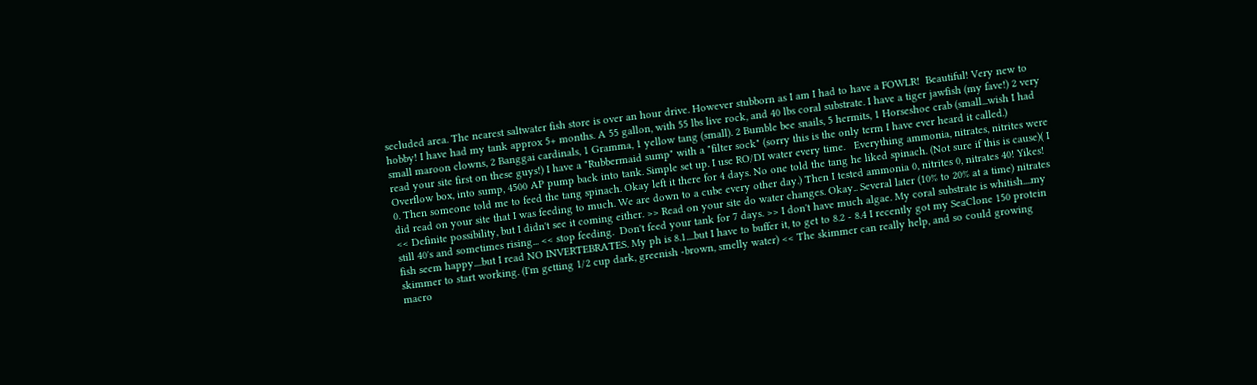secluded area. The nearest saltwater fish store is over an hour drive. However stubborn as I am I had to have a FOWLR!  Beautiful! Very new to hobby! I have had my tank approx 5+ months. A 55 gallon, with 55 lbs live rock, and 40 lbs coral substrate. I have a tiger jawfish (my fave!) 2 very small maroon clowns, 2 Banggai cardinals, 1 Gramma, 1 yellow tang (small). 2 Bumble bee snails, 5 hermits, 1 Horseshoe crab (small...wish I had read your site first on these guys!) I have a "Rubbermaid sump" with a "filter sock" (sorry this is the only term I have ever heard it called.)  Overflow box, into sump, 4500 AP pump back into tank. Simple set up. I use RO/DI water every time.   Everything ammonia, nitrates, nitrites were 0. Then someone told me to feed the tang spinach. Okay left it there for 4 days. No one told the tang he liked spinach. (Not sure if this is cause)( I did read on your site that I was feeding to much. We are down to a cube every other day.) Then I tested ammonia 0, nitrites 0, nitrates 40! Yikes! << Definite possibility, but I didn't see it coming either. >> Read on your site do water changes. Okay.. Several later (10% to 20% at a time) nitrates still 40's and sometimes rising... << stop feeding.  Don't feed your tank for 7 days. >> I don't have much algae. My coral substrate is whitish....my fish seem happy....but I read NO INVERTEBRATES. My ph is 8.1....but I have to buffer it, to get to 8.2 - 8.4 I recently got my SeaClone 150 protein skimmer to start working. (I'm getting 1/2 cup dark, greenish -brown, smelly water) << The skimmer can really help, and so could growing macro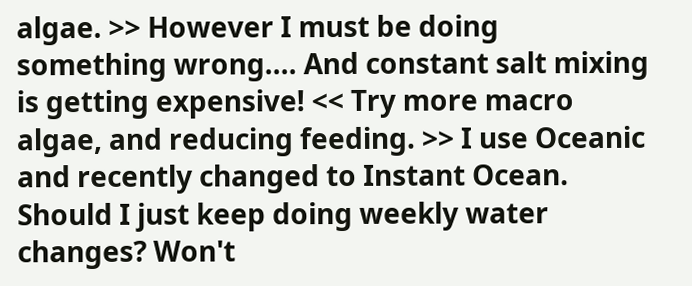algae. >> However I must be doing something wrong.... And constant salt mixing is getting expensive! << Try more macro algae, and reducing feeding. >> I use Oceanic and recently changed to Instant Ocean. Should I just keep doing weekly water changes? Won't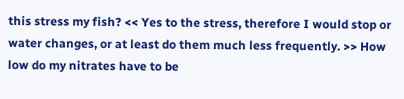this stress my fish? << Yes to the stress, therefore I would stop or water changes, or at least do them much less frequently. >> How low do my nitrates have to be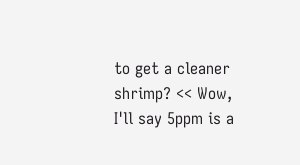to get a cleaner shrimp? << Wow, I'll say 5ppm is a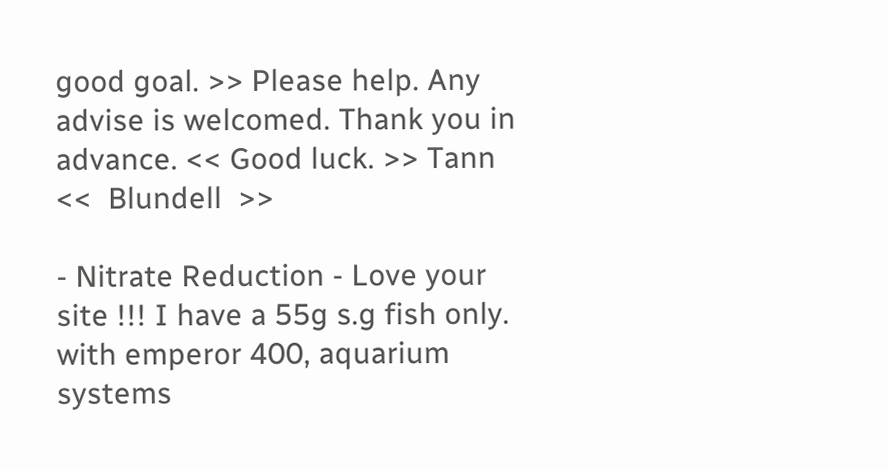good goal. >> Please help. Any advise is welcomed. Thank you in advance. << Good luck. >> Tann <<  Blundell  >>

- Nitrate Reduction - Love your site !!! I have a 55g s.g fish only. with emperor 400, aquarium systems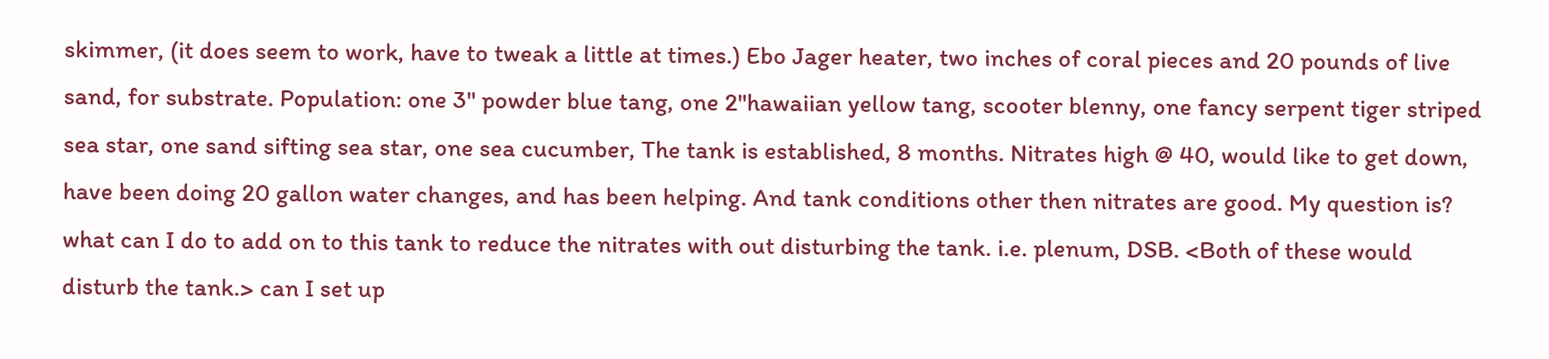skimmer, (it does seem to work, have to tweak a little at times.) Ebo Jager heater, two inches of coral pieces and 20 pounds of live sand, for substrate. Population: one 3" powder blue tang, one 2"hawaiian yellow tang, scooter blenny, one fancy serpent tiger striped sea star, one sand sifting sea star, one sea cucumber, The tank is established, 8 months. Nitrates high @ 40, would like to get down, have been doing 20 gallon water changes, and has been helping. And tank conditions other then nitrates are good. My question is? what can I do to add on to this tank to reduce the nitrates with out disturbing the tank. i.e. plenum, DSB. <Both of these would disturb the tank.> can I set up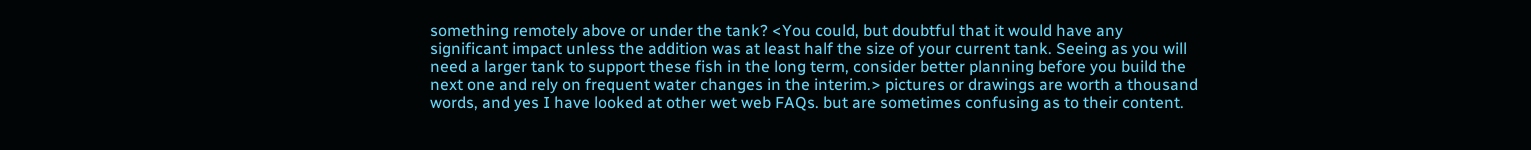something remotely above or under the tank? <You could, but doubtful that it would have any significant impact unless the addition was at least half the size of your current tank. Seeing as you will need a larger tank to support these fish in the long term, consider better planning before you build the next one and rely on frequent water changes in the interim.> pictures or drawings are worth a thousand words, and yes I have looked at other wet web FAQs. but are sometimes confusing as to their content.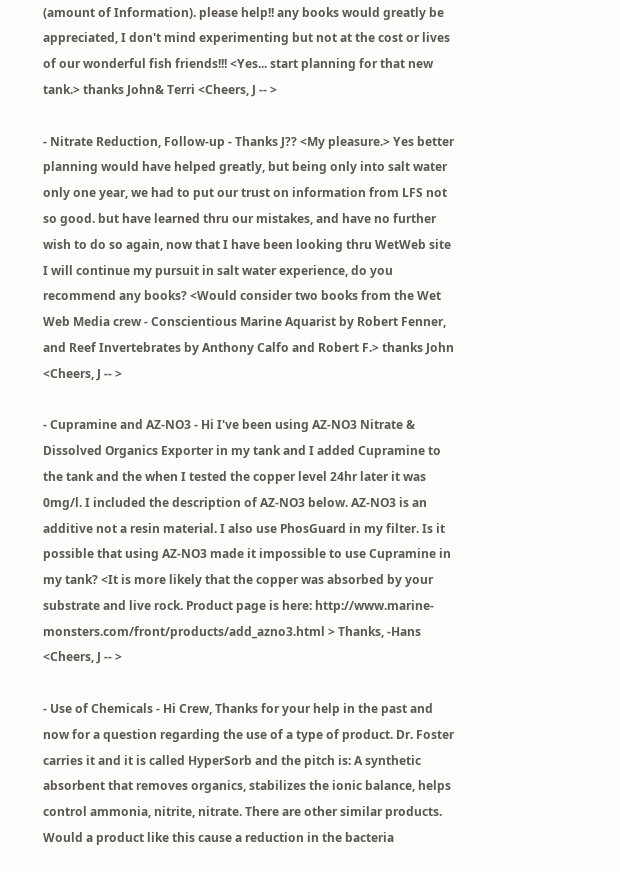(amount of Information). please help!! any books would greatly be appreciated, I don't mind experimenting but not at the cost or lives of our wonderful fish friends!!! <Yes... start planning for that new tank.> thanks John& Terri <Cheers, J -- >

- Nitrate Reduction, Follow-up - Thanks J?? <My pleasure.> Yes better planning would have helped greatly, but being only into salt water only one year, we had to put our trust on information from LFS not so good. but have learned thru our mistakes, and have no further wish to do so again, now that I have been looking thru WetWeb site I will continue my pursuit in salt water experience, do you recommend any books? <Would consider two books from the Wet Web Media crew - Conscientious Marine Aquarist by Robert Fenner, and Reef Invertebrates by Anthony Calfo and Robert F.> thanks John   <Cheers, J -- >

- Cupramine and AZ-NO3 - Hi I've been using AZ-NO3 Nitrate & Dissolved Organics Exporter in my tank and I added Cupramine to the tank and the when I tested the copper level 24hr later it was 0mg/l. I included the description of AZ-NO3 below. AZ-NO3 is an additive not a resin material. I also use PhosGuard in my filter. Is it possible that using AZ-NO3 made it impossible to use Cupramine in my tank? <It is more likely that the copper was absorbed by your substrate and live rock. Product page is here: http://www.marine-monsters.com/front/products/add_azno3.html > Thanks, -Hans <Cheers, J -- >

- Use of Chemicals - Hi Crew, Thanks for your help in the past and now for a question regarding the use of a type of product. Dr. Foster carries it and it is called HyperSorb and the pitch is: A synthetic absorbent that removes organics, stabilizes the ionic balance, helps control ammonia, nitrite, nitrate. There are other similar products. Would a product like this cause a reduction in the bacteria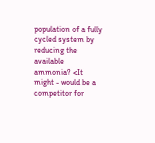population of a fully cycled system by reducing the available ammonia? <It might - would be a competitor for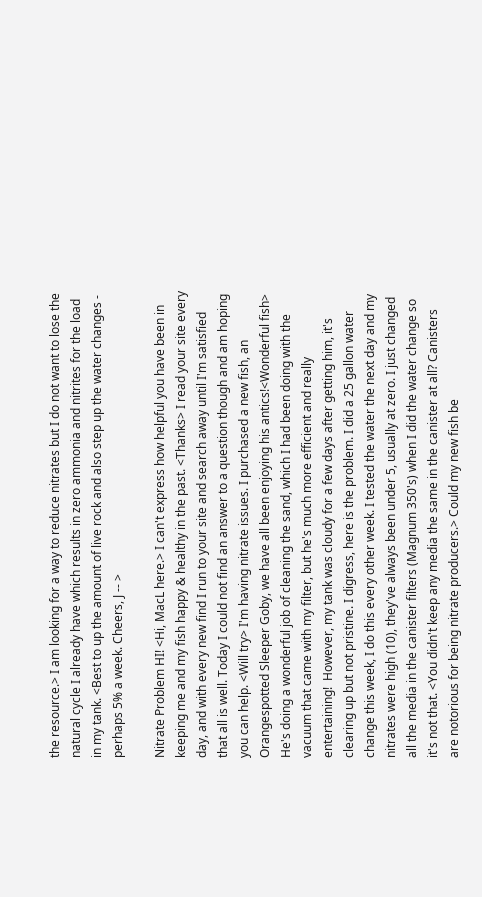the resource.> I am looking for a way to reduce nitrates but I do not want to lose the natural cycle I already have which results in zero ammonia and nitrites for the load in my tank. <Best to up the amount of live rock and also step up the water changes - perhaps 5% a week. Cheers, J -- >

Nitrate Problem HI! <Hi, MacL here.> I can't express how helpful you have been in keeping me and my fish happy & healthy in the past. <Thanks> I read your site every day, and with every new find I run to your site and search away until I'm satisfied that all is well. Today I could not find an answer to a question though and am hoping you can help. <Will try> I'm having nitrate issues. I purchased a new fish, an Orangespotted Sleeper Goby, we have all been enjoying his antics!<Wonderful fish> He's doing a wonderful job of cleaning the sand, which I had been doing with the vacuum that came with my filter, but he's much more efficient and really entertaining!  However, my tank was cloudy for a few days after getting him, it's clearing up but not pristine. I digress, here is the problem. I did a 25 gallon water change this week, I do this every other week. I tested the water the next day and my nitrates were high (10), they've always been under 5, usually at zero. I just changed all the media in the canister filters (Magnum 350's) when I did the water change so it's not that. <You didn't keep any media the same in the canister at all? Canisters are notorious for being nitrate producers.> Could my new fish be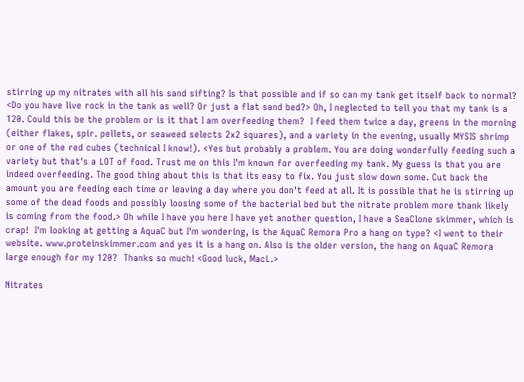stirring up my nitrates with all his sand sifting? Is that possible and if so can my tank get itself back to normal? <Do you have live rock in the tank as well? Or just a flat sand bed?> Oh, I neglected to tell you that my tank is a 120. Could this be the problem or is it that I am overfeeding them?  I feed them twice a day, greens in the morning (either flakes, spir. pellets, or seaweed selects 2x2 squares), and a variety in the evening, usually MYSIS shrimp or one of the red cubes (technical I know!). <Yes but probably a problem. You are doing wonderfully feeding such a variety but that's a LOT of food. Trust me on this I'm known for overfeeding my tank. My guess is that you are indeed overfeeding. The good thing about this is that its easy to fix. You just slow down some. Cut back the amount you are feeding each time or leaving a day where you don't feed at all. It is possible that he is stirring up some of the dead foods and possibly loosing some of the bacterial bed but the nitrate problem more thank likely is coming from the food.> Oh while I have you here I have yet another question, I have a SeaClone skimmer, which is crap!  I'm looking at getting a AquaC but I'm wondering, is the AquaC Remora Pro a hang on type? <I went to their website. www.proteinskimmer.com and yes it is a hang on. Also is the older version, the hang on AquaC Remora large enough for my 120?  Thanks so much! <Good luck, MacL.>

Nitrates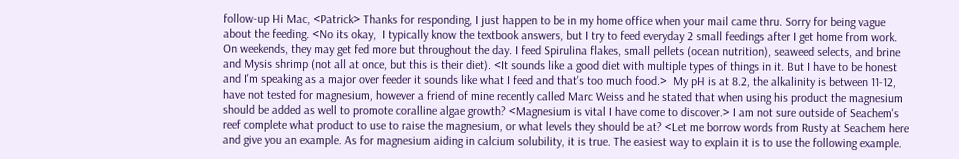follow-up Hi Mac, <Patrick> Thanks for responding, I just happen to be in my home office when your mail came thru. Sorry for being vague about the feeding. <No its okay,  I typically know the textbook answers, but I try to feed everyday 2 small feedings after I get home from work. On weekends, they may get fed more but throughout the day. I feed Spirulina flakes, small pellets (ocean nutrition), seaweed selects, and brine and Mysis shrimp (not all at once, but this is their diet). <It sounds like a good diet with multiple types of things in it. But I have to be honest and I'm speaking as a major over feeder it sounds like what I feed and that's too much food.>  My pH is at 8.2, the alkalinity is between 11-12, have not tested for magnesium, however a friend of mine recently called Marc Weiss and he stated that when using his product the magnesium should be added as well to promote coralline algae growth? <Magnesium is vital I have come to discover.> I am not sure outside of Seachem's reef complete what product to use to raise the magnesium, or what levels they should be at? <Let me borrow words from Rusty at Seachem here and give you an example. As for magnesium aiding in calcium solubility, it is true. The easiest way to explain it is to use the following example.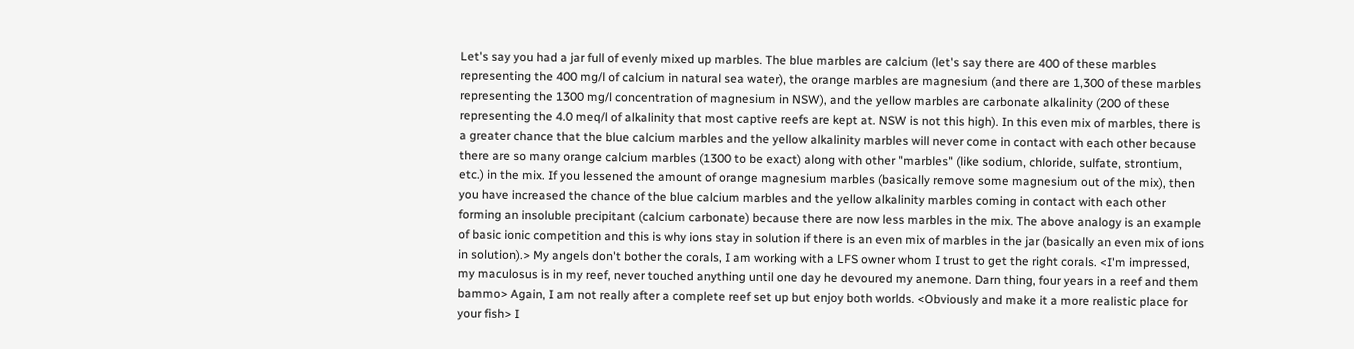Let's say you had a jar full of evenly mixed up marbles. The blue marbles are calcium (let's say there are 400 of these marbles representing the 400 mg/l of calcium in natural sea water), the orange marbles are magnesium (and there are 1,300 of these marbles representing the 1300 mg/l concentration of magnesium in NSW), and the yellow marbles are carbonate alkalinity (200 of these representing the 4.0 meq/l of alkalinity that most captive reefs are kept at. NSW is not this high). In this even mix of marbles, there is a greater chance that the blue calcium marbles and the yellow alkalinity marbles will never come in contact with each other because there are so many orange calcium marbles (1300 to be exact) along with other "marbles" (like sodium, chloride, sulfate, strontium, etc.) in the mix. If you lessened the amount of orange magnesium marbles (basically remove some magnesium out of the mix), then you have increased the chance of the blue calcium marbles and the yellow alkalinity marbles coming in contact with each other forming an insoluble precipitant (calcium carbonate) because there are now less marbles in the mix. The above analogy is an example of basic ionic competition and this is why ions stay in solution if there is an even mix of marbles in the jar (basically an even mix of ions in solution).> My angels don't bother the corals, I am working with a LFS owner whom I trust to get the right corals. <I'm impressed, my maculosus is in my reef, never touched anything until one day he devoured my anemone. Darn thing, four years in a reef and them bammo> Again, I am not really after a complete reef set up but enjoy both worlds. <Obviously and make it a more realistic place for your fish> I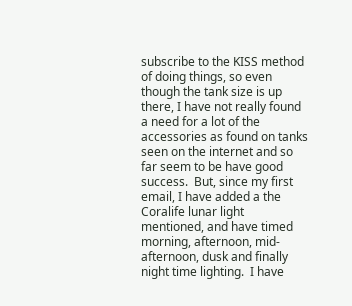subscribe to the KISS method of doing things, so even though the tank size is up there, I have not really found a need for a lot of the accessories as found on tanks seen on the internet and so far seem to be have good success.  But, since my first email, I have added a the Coralife lunar light mentioned, and have timed morning, afternoon, mid-afternoon, dusk and finally night time lighting.  I have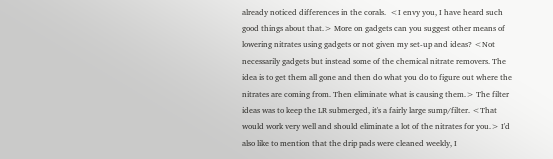already noticed differences in the corals.  <I envy you, I have heard such good things about that.> More on gadgets can you suggest other means of lowering nitrates using gadgets or not given my set-up and ideas? <Not necessarily gadgets but instead some of the chemical nitrate removers. The idea is to get them all gone and then do what you do to figure out where the nitrates are coming from. Then eliminate what is causing them.> The filter ideas was to keep the LR submerged, it's a fairly large sump/filter. <That would work very well and should eliminate a lot of the nitrates for you.> I'd also like to mention that the drip pads were cleaned weekly, I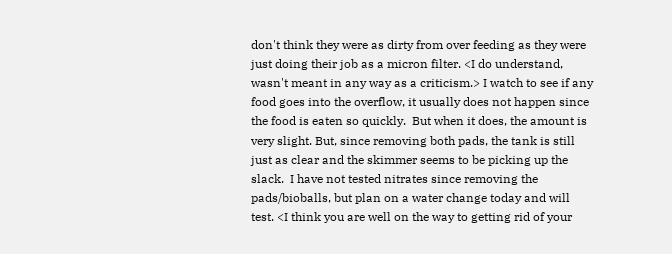don't think they were as dirty from over feeding as they were just doing their job as a micron filter. <I do understand, wasn't meant in any way as a criticism.> I watch to see if any food goes into the overflow, it usually does not happen since the food is eaten so quickly.  But when it does, the amount is very slight. But, since removing both pads, the tank is still just as clear and the skimmer seems to be picking up the slack.  I have not tested nitrates since removing the pads/bioballs, but plan on a water change today and will test. <I think you are well on the way to getting rid of your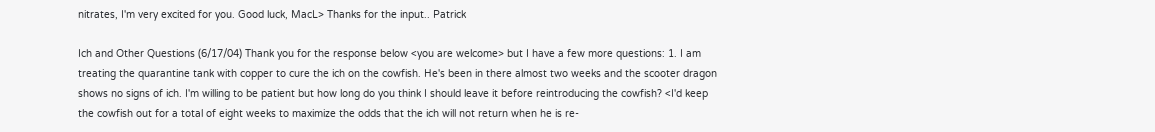nitrates, I'm very excited for you. Good luck, MacL> Thanks for the input.. Patrick

Ich and Other Questions (6/17/04) Thank you for the response below <you are welcome> but I have a few more questions: 1. I am treating the quarantine tank with copper to cure the ich on the cowfish. He's been in there almost two weeks and the scooter dragon shows no signs of ich. I'm willing to be patient but how long do you think I should leave it before reintroducing the cowfish? <I'd keep the cowfish out for a total of eight weeks to maximize the odds that the ich will not return when he is re-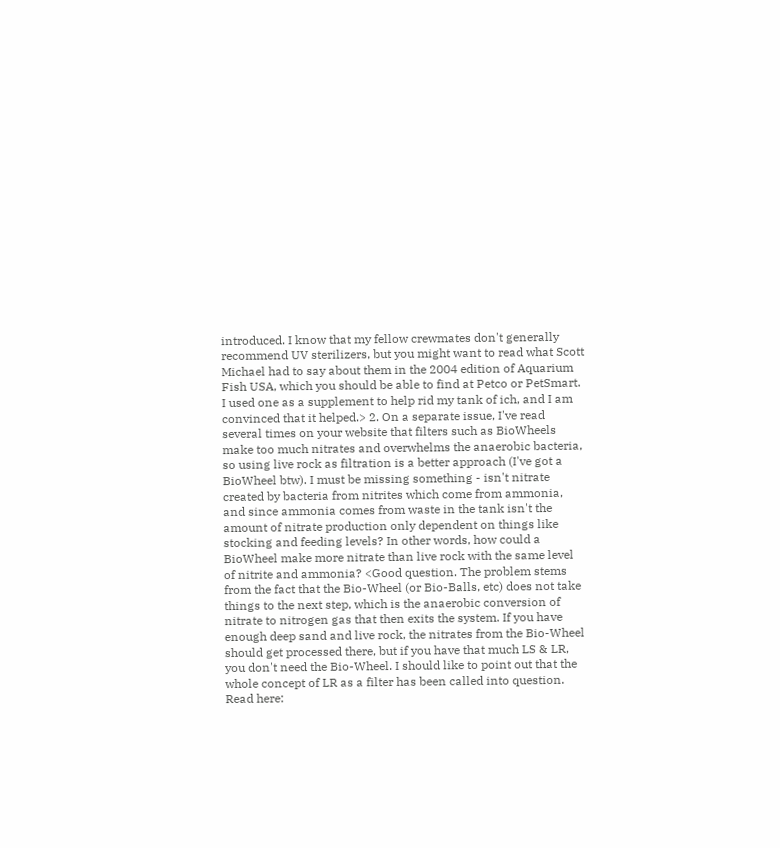introduced. I know that my fellow crewmates don't generally recommend UV sterilizers, but you might want to read what Scott Michael had to say about them in the 2004 edition of Aquarium Fish USA, which you should be able to find at Petco or PetSmart. I used one as a supplement to help rid my tank of ich, and I am convinced that it helped.> 2. On a separate issue, I've read several times on your website that filters such as BioWheels make too much nitrates and overwhelms the anaerobic bacteria, so using live rock as filtration is a better approach (I've got a BioWheel btw). I must be missing something - isn't nitrate created by bacteria from nitrites which come from ammonia, and since ammonia comes from waste in the tank isn't the amount of nitrate production only dependent on things like stocking and feeding levels? In other words, how could a BioWheel make more nitrate than live rock with the same level of nitrite and ammonia? <Good question. The problem stems from the fact that the Bio-Wheel (or Bio-Balls, etc) does not take things to the next step, which is the anaerobic conversion of nitrate to nitrogen gas that then exits the system. If you have enough deep sand and live rock, the nitrates from the Bio-Wheel should get processed there, but if you have that much LS & LR, you don't need the Bio-Wheel. I should like to point out that the whole concept of LR as a filter has been called into question. Read here: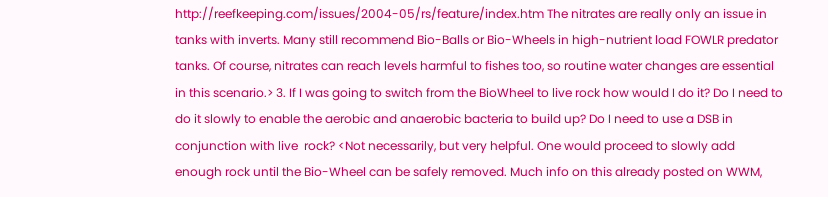http://reefkeeping.com/issues/2004-05/rs/feature/index.htm The nitrates are really only an issue in tanks with inverts. Many still recommend Bio-Balls or Bio-Wheels in high-nutrient load FOWLR predator tanks. Of course, nitrates can reach levels harmful to fishes too, so routine water changes are essential in this scenario.> 3. If I was going to switch from the BioWheel to live rock how would I do it? Do I need to do it slowly to enable the aerobic and anaerobic bacteria to build up? Do I need to use a DSB in conjunction with live  rock? <Not necessarily, but very helpful. One would proceed to slowly add enough rock until the Bio-Wheel can be safely removed. Much info on this already posted on WWM,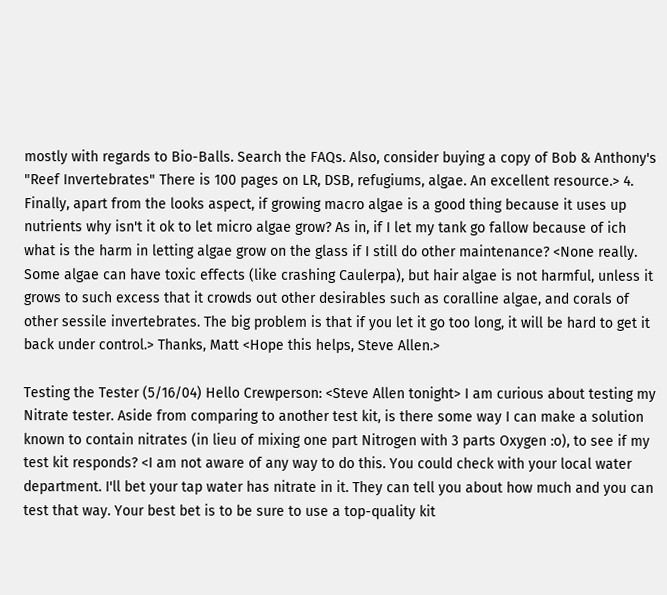mostly with regards to Bio-Balls. Search the FAQs. Also, consider buying a copy of Bob & Anthony's "Reef Invertebrates" There is 100 pages on LR, DSB, refugiums, algae. An excellent resource.> 4. Finally, apart from the looks aspect, if growing macro algae is a good thing because it uses up nutrients why isn't it ok to let micro algae grow? As in, if I let my tank go fallow because of ich what is the harm in letting algae grow on the glass if I still do other maintenance? <None really. Some algae can have toxic effects (like crashing Caulerpa), but hair algae is not harmful, unless it grows to such excess that it crowds out other desirables such as coralline algae, and corals of other sessile invertebrates. The big problem is that if you let it go too long, it will be hard to get it back under control.> Thanks, Matt <Hope this helps, Steve Allen.>

Testing the Tester (5/16/04) Hello Crewperson: <Steve Allen tonight> I am curious about testing my Nitrate tester. Aside from comparing to another test kit, is there some way I can make a solution known to contain nitrates (in lieu of mixing one part Nitrogen with 3 parts Oxygen :o), to see if my test kit responds? <I am not aware of any way to do this. You could check with your local water department. I'll bet your tap water has nitrate in it. They can tell you about how much and you can test that way. Your best bet is to be sure to use a top-quality kit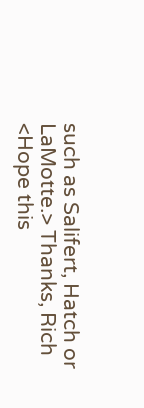such as Salifert, Hatch or LaMotte.> Thanks, Rich <Hope this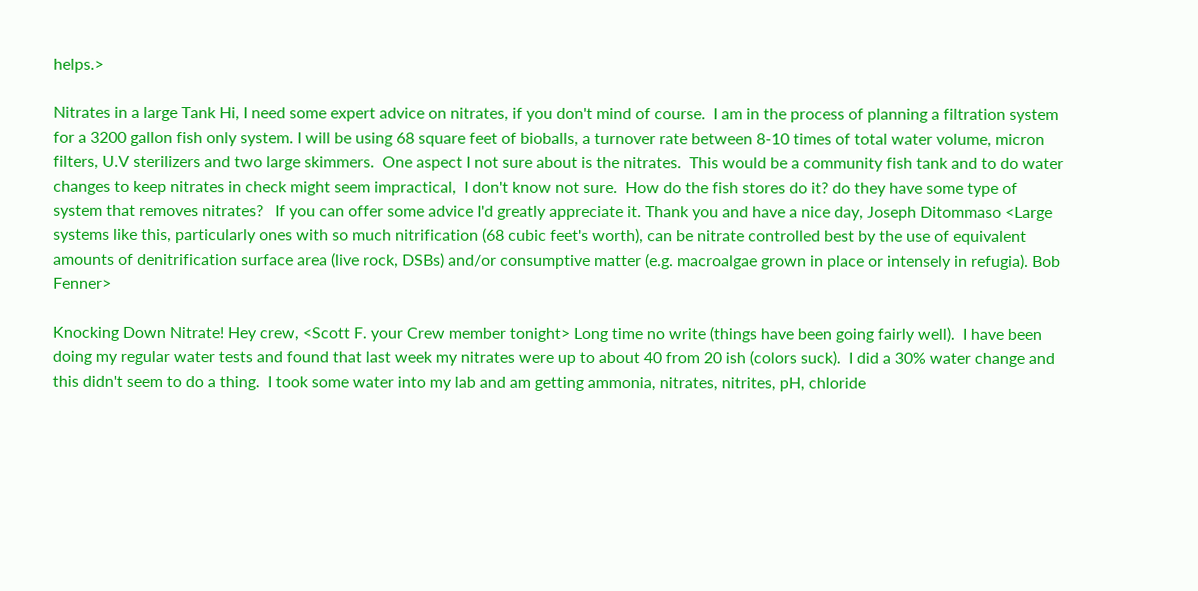helps.>

Nitrates in a large Tank Hi, I need some expert advice on nitrates, if you don't mind of course.  I am in the process of planning a filtration system for a 3200 gallon fish only system. I will be using 68 square feet of bioballs, a turnover rate between 8-10 times of total water volume, micron filters, U.V sterilizers and two large skimmers.  One aspect I not sure about is the nitrates.  This would be a community fish tank and to do water changes to keep nitrates in check might seem impractical,  I don't know not sure.  How do the fish stores do it? do they have some type of system that removes nitrates?   If you can offer some advice I'd greatly appreciate it. Thank you and have a nice day, Joseph Ditommaso <Large systems like this, particularly ones with so much nitrification (68 cubic feet's worth), can be nitrate controlled best by the use of equivalent amounts of denitrification surface area (live rock, DSBs) and/or consumptive matter (e.g. macroalgae grown in place or intensely in refugia). Bob Fenner>

Knocking Down Nitrate! Hey crew, <Scott F. your Crew member tonight> Long time no write (things have been going fairly well).  I have been doing my regular water tests and found that last week my nitrates were up to about 40 from 20 ish (colors suck).  I did a 30% water change and this didn't seem to do a thing.  I took some water into my lab and am getting ammonia, nitrates, nitrites, pH, chloride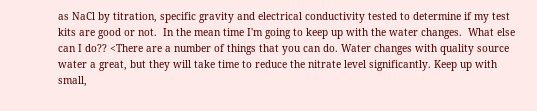as NaCl by titration, specific gravity and electrical conductivity tested to determine if my test kits are good or not.  In the mean time I'm going to keep up with the water changes.  What else can I do?? <There are a number of things that you can do. Water changes with quality source water a great, but they will take time to reduce the nitrate level significantly. Keep up with small,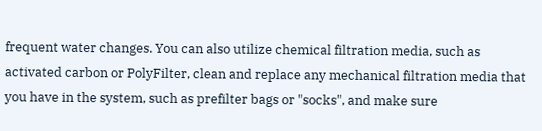frequent water changes. You can also utilize chemical filtration media, such as activated carbon or PolyFilter, clean and replace any mechanical filtration media that you have in the system, such as prefilter bags or "socks", and make sure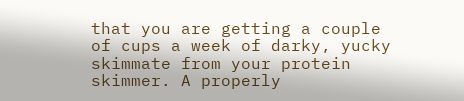that you are getting a couple of cups a week of darky, yucky skimmate from your protein skimmer. A properly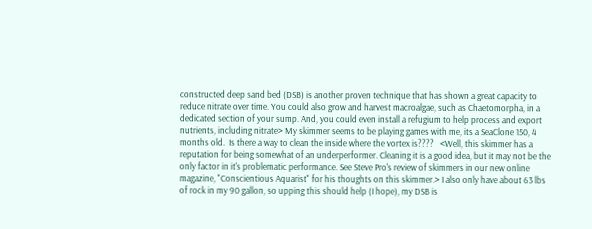constructed deep sand bed (DSB) is another proven technique that has shown a great capacity to reduce nitrate over time. You could also grow and harvest macroalgae, such as Chaetomorpha, in a dedicated section of your sump. And, you could even install a refugium to help process and export nutrients, including nitrate> My skimmer seems to be playing games with me, its a SeaClone 150, 4 months old.  Is there a way to clean the inside where the vortex is????   <Well, this skimmer has a reputation for being somewhat of an underperformer. Cleaning it is a good idea, but it may not be the only factor in it's problematic performance. See Steve Pro's review of skimmers in our new online magazine, "Conscientious Aquarist" for his thoughts on this skimmer.> I also only have about 63 lbs of rock in my 90 gallon, so upping this should help (I hope), my DSB is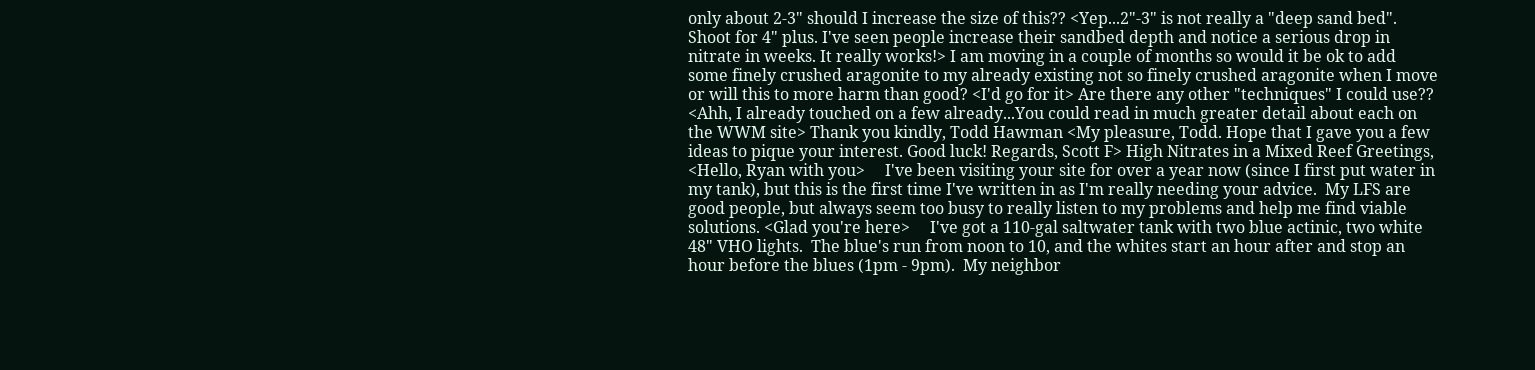only about 2-3" should I increase the size of this?? <Yep...2"-3" is not really a "deep sand bed". Shoot for 4" plus. I've seen people increase their sandbed depth and notice a serious drop in nitrate in weeks. It really works!> I am moving in a couple of months so would it be ok to add some finely crushed aragonite to my already existing not so finely crushed aragonite when I move or will this to more harm than good? <I'd go for it> Are there any other "techniques" I could use?? <Ahh, I already touched on a few already...You could read in much greater detail about each on the WWM site> Thank you kindly, Todd Hawman <My pleasure, Todd. Hope that I gave you a few ideas to pique your interest. Good luck! Regards, Scott F> High Nitrates in a Mixed Reef Greetings, <Hello, Ryan with you>     I've been visiting your site for over a year now (since I first put water in my tank), but this is the first time I've written in as I'm really needing your advice.  My LFS are good people, but always seem too busy to really listen to my problems and help me find viable solutions. <Glad you're here>     I've got a 110-gal saltwater tank with two blue actinic, two white 48" VHO lights.  The blue's run from noon to 10, and the whites start an hour after and stop an hour before the blues (1pm - 9pm).  My neighbor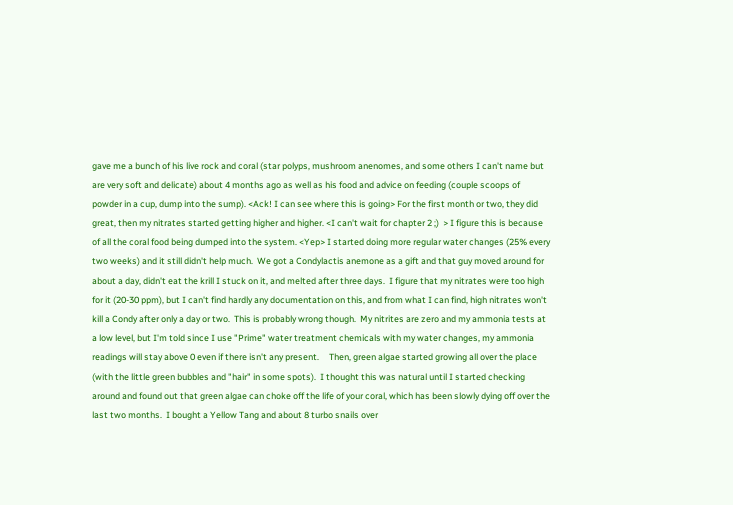gave me a bunch of his live rock and coral (star polyps, mushroom anenomes, and some others I can't name but are very soft and delicate) about 4 months ago as well as his food and advice on feeding (couple scoops of powder in a cup, dump into the sump). <Ack! I can see where this is going> For the first month or two, they did great, then my nitrates started getting higher and higher. <I can't wait for chapter 2 ;)  > I figure this is because of all the coral food being dumped into the system. <Yep> I started doing more regular water changes (25% every two weeks) and it still didn't help much.  We got a Condylactis anemone as a gift and that guy moved around for about a day, didn't eat the krill I stuck on it, and melted after three days.  I figure that my nitrates were too high for it (20-30 ppm), but I can't find hardly any documentation on this, and from what I can find, high nitrates won't kill a Condy after only a day or two.  This is probably wrong though.  My nitrites are zero and my ammonia tests at a low level, but I'm told since I use "Prime" water treatment chemicals with my water changes, my ammonia readings will stay above 0 even if there isn't any present.     Then, green algae started growing all over the place (with the little green bubbles and "hair" in some spots).  I thought this was natural until I started checking around and found out that green algae can choke off the life of your coral, which has been slowly dying off over the last two months.  I bought a Yellow Tang and about 8 turbo snails over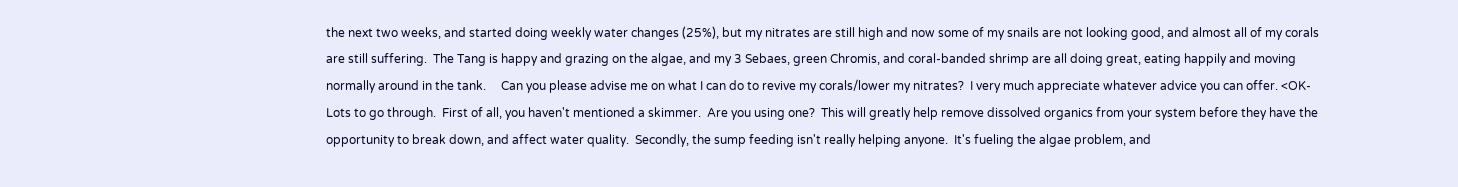the next two weeks, and started doing weekly water changes (25%), but my nitrates are still high and now some of my snails are not looking good, and almost all of my corals are still suffering.  The Tang is happy and grazing on the algae, and my 3 Sebaes, green Chromis, and coral-banded shrimp are all doing great, eating happily and moving normally around in the tank.     Can you please advise me on what I can do to revive my corals/lower my nitrates?  I very much appreciate whatever advice you can offer. <OK- Lots to go through.  First of all, you haven't mentioned a skimmer.  Are you using one?  This will greatly help remove dissolved organics from your system before they have the opportunity to break down, and affect water quality.  Secondly, the sump feeding isn't really helping anyone.  It's fueling the algae problem, and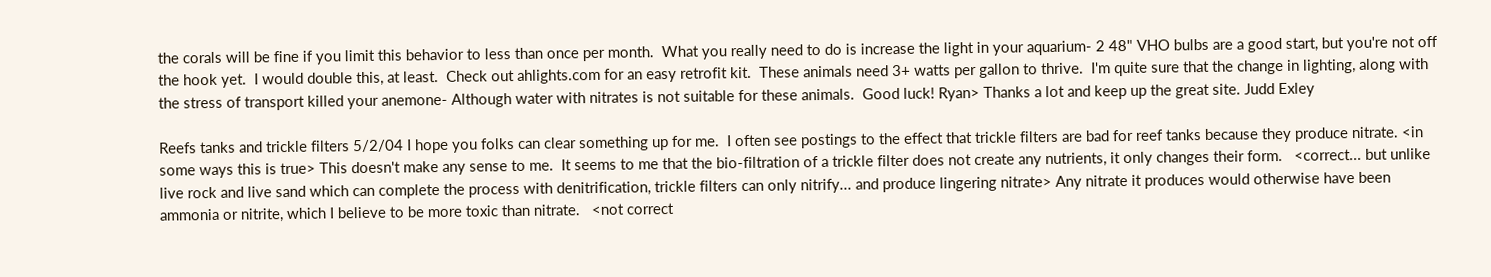the corals will be fine if you limit this behavior to less than once per month.  What you really need to do is increase the light in your aquarium- 2 48" VHO bulbs are a good start, but you're not off the hook yet.  I would double this, at least.  Check out ahlights.com for an easy retrofit kit.  These animals need 3+ watts per gallon to thrive.  I'm quite sure that the change in lighting, along with the stress of transport killed your anemone- Although water with nitrates is not suitable for these animals.  Good luck! Ryan> Thanks a lot and keep up the great site. Judd Exley

Reefs tanks and trickle filters 5/2/04 I hope you folks can clear something up for me.  I often see postings to the effect that trickle filters are bad for reef tanks because they produce nitrate. <in some ways this is true> This doesn't make any sense to me.  It seems to me that the bio-filtration of a trickle filter does not create any nutrients, it only changes their form.   <correct... but unlike live rock and live sand which can complete the process with denitrification, trickle filters can only nitrify... and produce lingering nitrate> Any nitrate it produces would otherwise have been ammonia or nitrite, which I believe to be more toxic than nitrate.   <not correct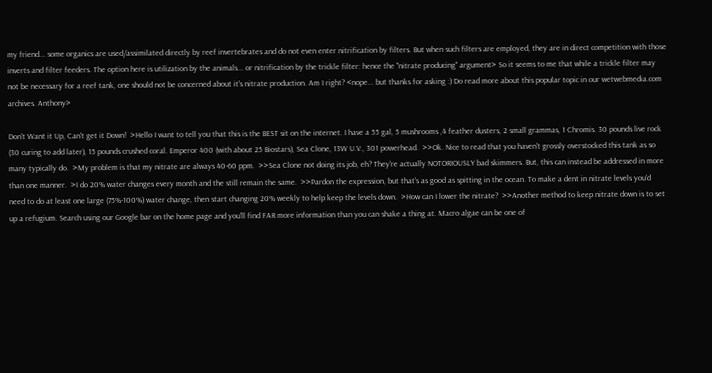my friend... some organics are used/assimilated directly by reef invertebrates and do not even enter nitrification by filters. But when such filters are employed, they are in direct competition with those inverts and filter feeders. The option here is utilization by the animals... or nitrification by the trickle filter: hence the "nitrate producing" argument> So it seems to me that while a trickle filter may not be necessary for a reef tank, one should not be concerned about it's nitrate production. Am I right? <nope... but thanks for asking :) Do read more about this popular topic in our wetwebmedia.com archives. Anthony>

Don't Want it Up, Can't get it Down!  >Hello I want to tell you that this is the BEST sit on the internet. I have a 55 gal, 5 mushrooms ,4 feather dusters, 2 small grammas, 1 Chromis. 30 pounds live rock (30 curing to add later), 15 pounds crushed coral. Emperor 400 (with about 25 Biostars), Sea Clone, 13W U.V., 301 powerhead.  >>Ok. Nice to read that you haven't grossly overstocked this tank as so many typically do.  >My problem is that my nitrate are always 40-60 ppm.  >>Sea Clone not doing its job, eh? They're actually NOTORIOUSLY bad skimmers. But, this can instead be addressed in more than one manner.  >I do 20% water changes every month and the still remain the same.  >>Pardon the expression, but that's as good as spitting in the ocean. To make a dent in nitrate levels you'd need to do at least one large (75%-100%) water change, then start changing 20% weekly to help keep the levels down.  >How can I lower the nitrate?  >>Another method to keep nitrate down is to set up a refugium. Search using our Google bar on the home page and you'll find FAR more information than you can shake a thing at. Macro algae can be one of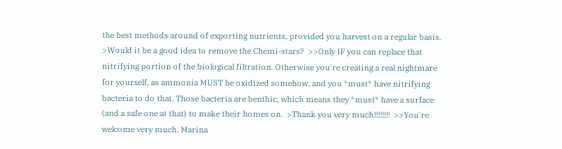the best methods around of exporting nutrients, provided you harvest on a regular basis.  >Would it be a good idea to remove the Chemi-stars?  >>Only IF you can replace that nitrifying portion of the biological filtration. Otherwise you're creating a real nightmare for yourself, as ammonia MUST be oxidized somehow, and you *must* have nitrifying bacteria to do that. Those bacteria are benthic, which means they *must* have a surface (and a safe one at that) to make their homes on.  >Thank you very much!!!!!!!!  >>You're welcome very much. Marina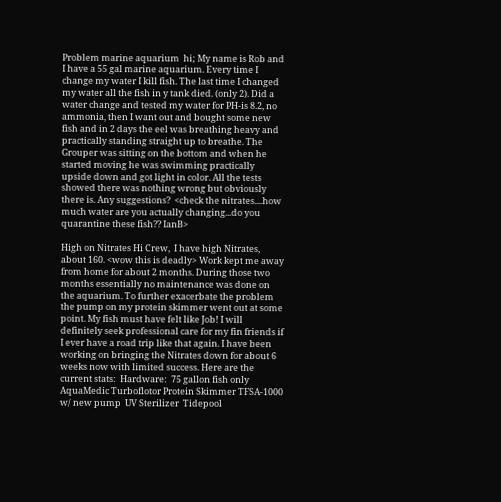Problem marine aquarium  hi; My name is Rob and I have a 55 gal marine aquarium. Every time I change my water I kill fish. The last time I changed my water all the fish in y tank died. (only 2). Did a water change and tested my water for PH-is 8.2, no ammonia, then I want out and bought some new fish and in 2 days the eel was breathing heavy and practically standing straight up to breathe. The Grouper was sitting on the bottom and when he started moving he was swimming practically upside down and got light in color. All the tests showed there was nothing wrong but obviously there is. Any suggestions?  <check the nitrates....how much water are you actually changing...do you quarantine these fish?? IanB>

High on Nitrates Hi Crew,  I have high Nitrates, about 160. <wow this is deadly> Work kept me away from home for about 2 months. During those two months essentially no maintenance was done on the aquarium. To further exacerbate the problem the pump on my protein skimmer went out at some point. My fish must have felt like Job! I will definitely seek professional care for my fin friends if I ever have a road trip like that again. I have been working on bringing the Nitrates down for about 6 weeks now with limited success. Here are the current stats:  Hardware:  75 gallon fish only  AquaMedic Turboflotor Protein Skimmer TFSA-1000 w/ new pump  UV Sterilizer  Tidepool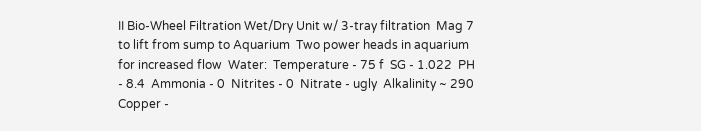II Bio-Wheel Filtration Wet/Dry Unit w/ 3-tray filtration  Mag 7 to lift from sump to Aquarium  Two power heads in aquarium for increased flow  Water:  Temperature - 75 f  SG - 1.022  PH - 8.4  Ammonia - 0  Nitrites - 0  Nitrate - ugly  Alkalinity ~ 290  Copper -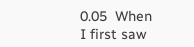0.05  When I first saw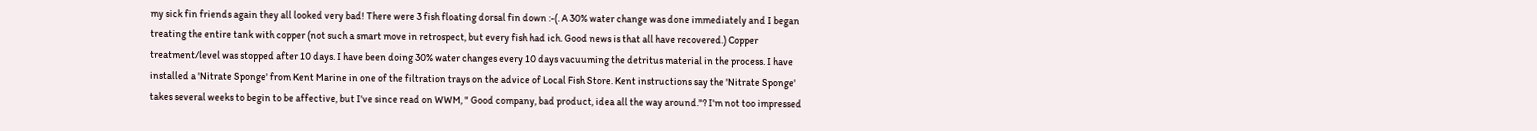my sick fin friends again they all looked very bad! There were 3 fish floating dorsal fin down :-(. A 30% water change was done immediately and I began treating the entire tank with copper (not such a smart move in retrospect, but every fish had ich. Good news is that all have recovered.) Copper treatment/level was stopped after 10 days. I have been doing 30% water changes every 10 days vacuuming the detritus material in the process. I have installed a 'Nitrate Sponge' from Kent Marine in one of the filtration trays on the advice of Local Fish Store. Kent instructions say the 'Nitrate Sponge' takes several weeks to begin to be affective, but I've since read on WWM, " Good company, bad product, idea all the way around."? I'm not too impressed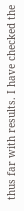thus far with results. I have checked the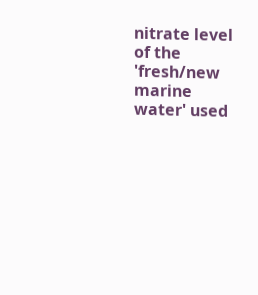nitrate level of the 'fresh/new marine water' used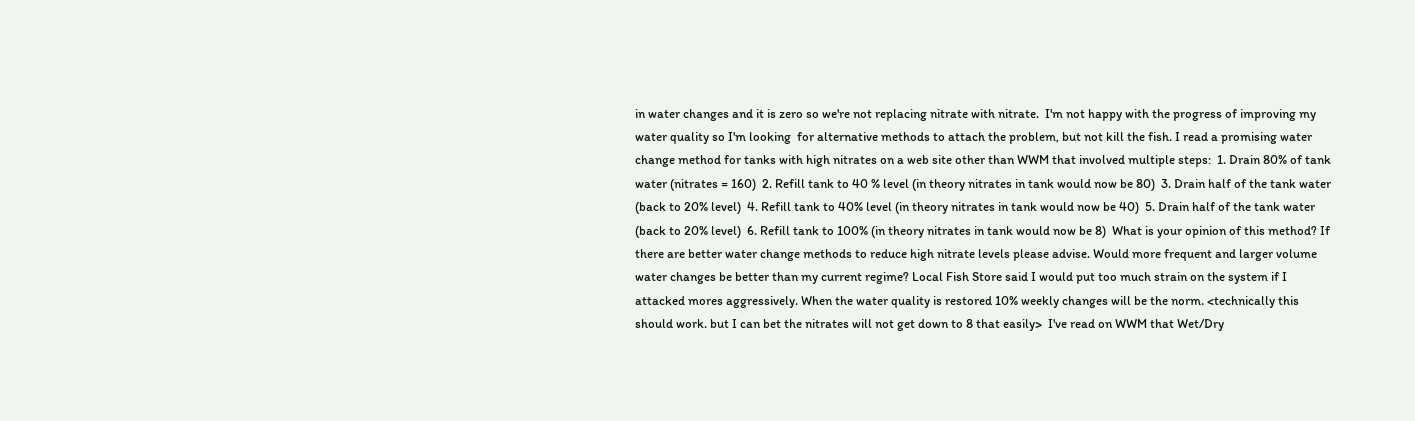in water changes and it is zero so we're not replacing nitrate with nitrate.  I'm not happy with the progress of improving my water quality so I'm looking  for alternative methods to attach the problem, but not kill the fish. I read a promising water change method for tanks with high nitrates on a web site other than WWM that involved multiple steps:  1. Drain 80% of tank water (nitrates = 160)  2. Refill tank to 40 % level (in theory nitrates in tank would now be 80)  3. Drain half of the tank water (back to 20% level)  4. Refill tank to 40% level (in theory nitrates in tank would now be 40)  5. Drain half of the tank water (back to 20% level)  6. Refill tank to 100% (in theory nitrates in tank would now be 8)  What is your opinion of this method? If there are better water change methods to reduce high nitrate levels please advise. Would more frequent and larger volume water changes be better than my current regime? Local Fish Store said I would put too much strain on the system if I attacked mores aggressively. When the water quality is restored 10% weekly changes will be the norm. <technically this should work. but I can bet the nitrates will not get down to 8 that easily>  I've read on WWM that Wet/Dry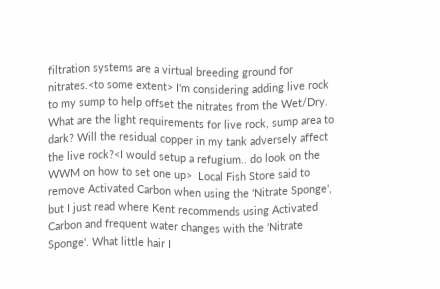filtration systems are a virtual breeding ground for nitrates.<to some extent> I'm considering adding live rock to my sump to help offset the nitrates from the Wet/Dry. What are the light requirements for live rock, sump area to dark? Will the residual copper in my tank adversely affect the live rock?<I would setup a refugium.. do look on the WWM on how to set one up>  Local Fish Store said to remove Activated Carbon when using the 'Nitrate Sponge', but I just read where Kent recommends using Activated Carbon and frequent water changes with the 'Nitrate Sponge'. What little hair I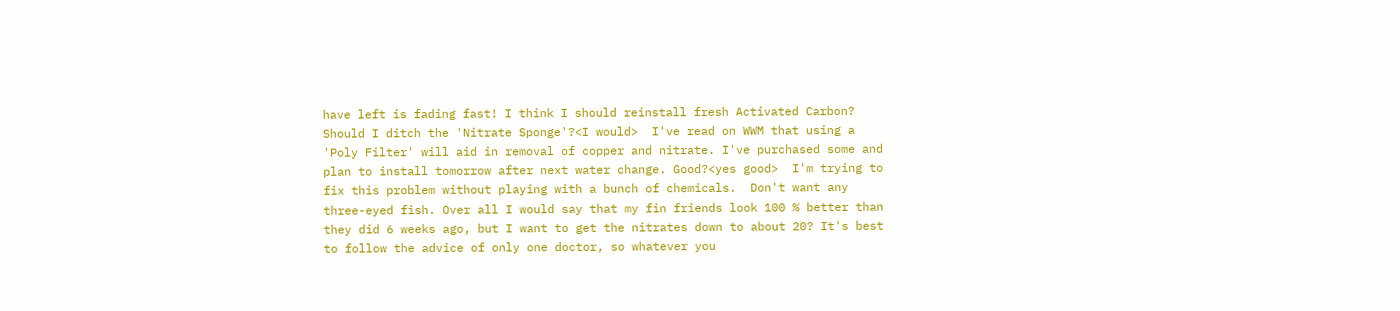have left is fading fast! I think I should reinstall fresh Activated Carbon? Should I ditch the 'Nitrate Sponge'?<I would>  I've read on WWM that using a 'Poly Filter' will aid in removal of copper and nitrate. I've purchased some and plan to install tomorrow after next water change. Good?<yes good>  I'm trying to fix this problem without playing with a bunch of chemicals.  Don't want any three-eyed fish. Over all I would say that my fin friends look 100 % better than they did 6 weeks ago, but I want to get the nitrates down to about 20? It's best to follow the advice of only one doctor, so whatever you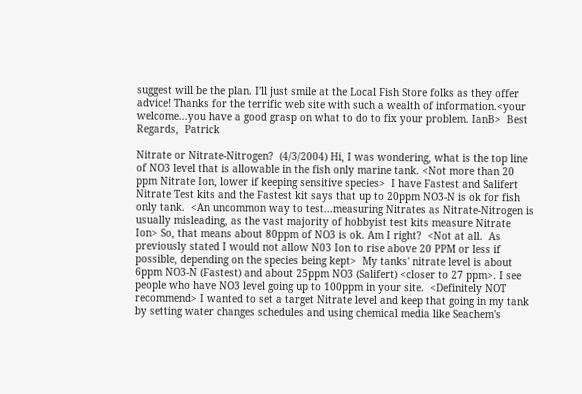suggest will be the plan. I'll just smile at the Local Fish Store folks as they offer advice! Thanks for the terrific web site with such a wealth of information.<your welcome...you have a good grasp on what to do to fix your problem. IanB>  Best Regards,  Patrick

Nitrate or Nitrate-Nitrogen?  (4/3/2004) Hi, I was wondering, what is the top line of NO3 level that is allowable in the fish only marine tank. <Not more than 20 ppm Nitrate Ion, lower if keeping sensitive species>  I have Fastest and Salifert Nitrate Test kits and the Fastest kit says that up to 20ppm NO3-N is ok for fish only tank.  <An uncommon way to test...measuring Nitrates as Nitrate-Nitrogen is usually misleading, as the vast majority of hobbyist test kits measure Nitrate Ion> So, that means about 80ppm of NO3 is ok. Am I right?  <Not at all.  As previously stated I would not allow N03 Ion to rise above 20 PPM or less if possible, depending on the species being kept>  My tanks' nitrate level is about 6ppm NO3-N (Fastest) and about 25ppm NO3 (Salifert) <closer to 27 ppm>. I see people who have NO3 level going up to 100ppm in your site.  <Definitely NOT recommend> I wanted to set a target Nitrate level and keep that going in my tank by setting water changes schedules and using chemical media like Seachem's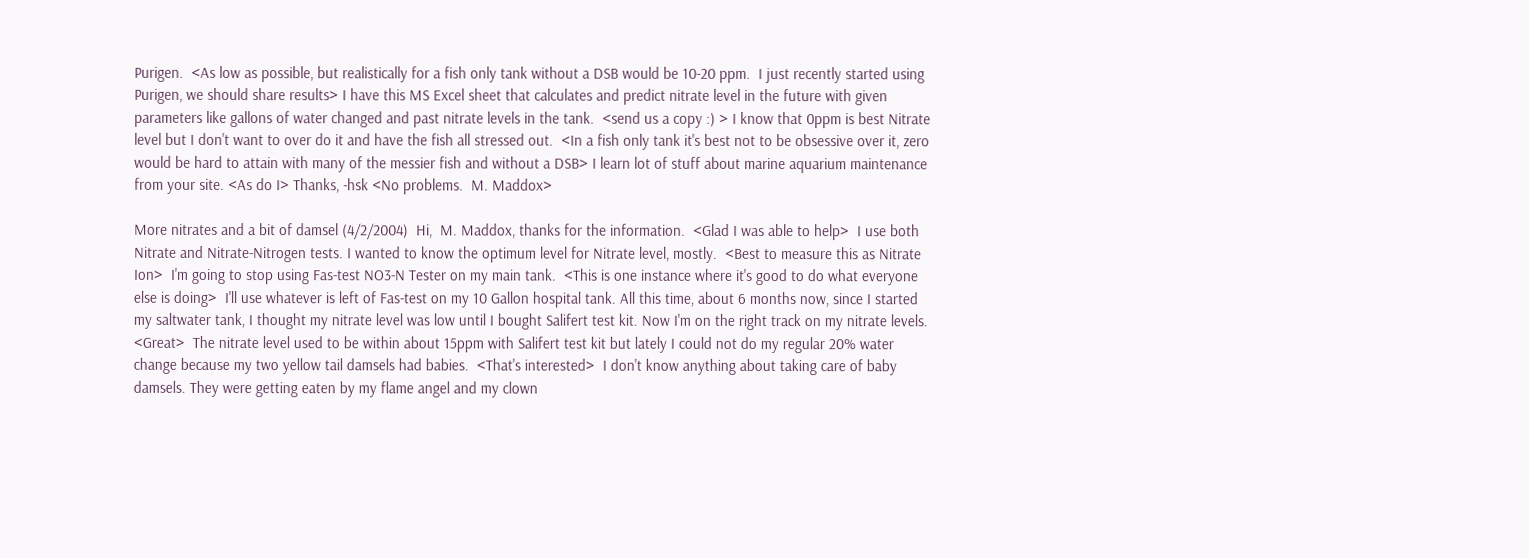Purigen.  <As low as possible, but realistically for a fish only tank without a DSB would be 10-20 ppm.  I just recently started using Purigen, we should share results> I have this MS Excel sheet that calculates and predict nitrate level in the future with given parameters like gallons of water changed and past nitrate levels in the tank.  <send us a copy :) > I know that 0ppm is best Nitrate level but I don't want to over do it and have the fish all stressed out.  <In a fish only tank it's best not to be obsessive over it, zero would be hard to attain with many of the messier fish and without a DSB> I learn lot of stuff about marine aquarium maintenance from your site. <As do I> Thanks, -hsk <No problems.  M. Maddox>

More nitrates and a bit of damsel (4/2/2004)  Hi,  M. Maddox, thanks for the information.  <Glad I was able to help>  I use both Nitrate and Nitrate-Nitrogen tests. I wanted to know the optimum level for Nitrate level, mostly.  <Best to measure this as Nitrate Ion>  I'm going to stop using Fas-test NO3-N Tester on my main tank.  <This is one instance where it's good to do what everyone else is doing>  I'll use whatever is left of Fas-test on my 10 Gallon hospital tank. All this time, about 6 months now, since I started my saltwater tank, I thought my nitrate level was low until I bought Salifert test kit. Now I'm on the right track on my nitrate levels.  <Great>  The nitrate level used to be within about 15ppm with Salifert test kit but lately I could not do my regular 20% water change because my two yellow tail damsels had babies.  <That's interested>  I don't know anything about taking care of baby damsels. They were getting eaten by my flame angel and my clown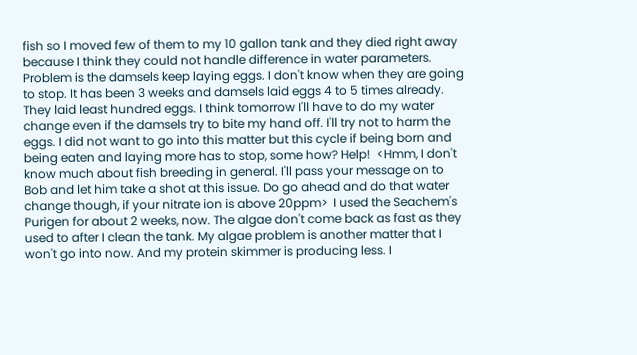fish so I moved few of them to my 10 gallon tank and they died right away because I think they could not handle difference in water parameters. Problem is the damsels keep laying eggs. I don't know when they are going to stop. It has been 3 weeks and damsels laid eggs 4 to 5 times already. They laid least hundred eggs. I think tomorrow I'll have to do my water change even if the damsels try to bite my hand off. I'll try not to harm the eggs. I did not want to go into this matter but this cycle if being born and being eaten and laying more has to stop, some how? Help!  <Hmm, I don't know much about fish breeding in general. I'll pass your message on to Bob and let him take a shot at this issue. Do go ahead and do that water change though, if your nitrate ion is above 20ppm>  I used the Seachem's Purigen for about 2 weeks, now. The algae don't come back as fast as they used to after I clean the tank. My algae problem is another matter that I won't go into now. And my protein skimmer is producing less. I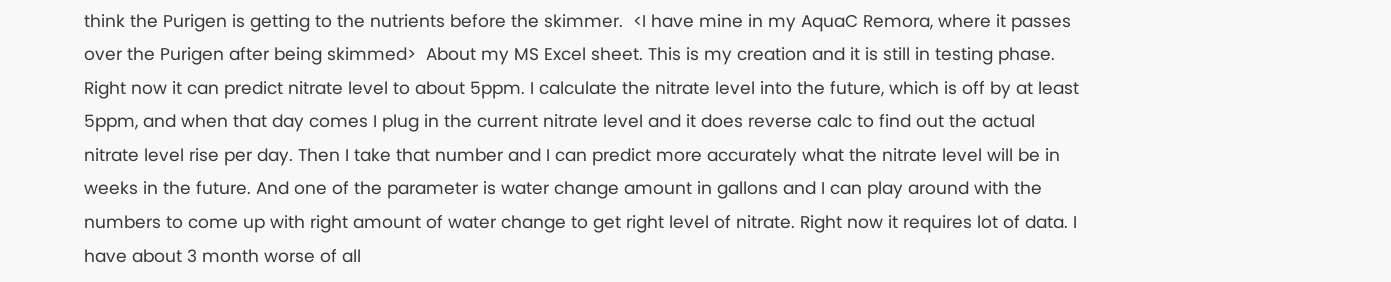think the Purigen is getting to the nutrients before the skimmer.  <I have mine in my AquaC Remora, where it passes over the Purigen after being skimmed>  About my MS Excel sheet. This is my creation and it is still in testing phase. Right now it can predict nitrate level to about 5ppm. I calculate the nitrate level into the future, which is off by at least 5ppm, and when that day comes I plug in the current nitrate level and it does reverse calc to find out the actual nitrate level rise per day. Then I take that number and I can predict more accurately what the nitrate level will be in weeks in the future. And one of the parameter is water change amount in gallons and I can play around with the numbers to come up with right amount of water change to get right level of nitrate. Right now it requires lot of data. I have about 3 month worse of all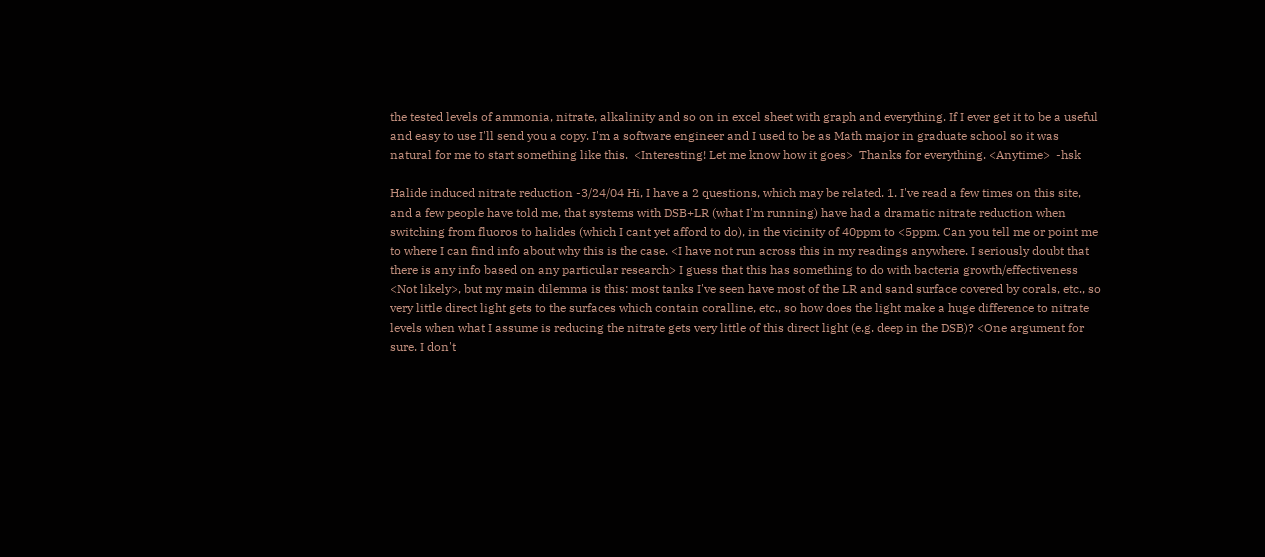the tested levels of ammonia, nitrate, alkalinity and so on in excel sheet with graph and everything. If I ever get it to be a useful and easy to use I'll send you a copy. I'm a software engineer and I used to be as Math major in graduate school so it was natural for me to start something like this.  <Interesting! Let me know how it goes>  Thanks for everything. <Anytime>  -hsk

Halide induced nitrate reduction -3/24/04 Hi, I have a 2 questions, which may be related. 1. I've read a few times on this site, and a few people have told me, that systems with DSB+LR (what I'm running) have had a dramatic nitrate reduction when switching from fluoros to halides (which I cant yet afford to do), in the vicinity of 40ppm to <5ppm. Can you tell me or point me to where I can find info about why this is the case. <I have not run across this in my readings anywhere. I seriously doubt that there is any info based on any particular research> I guess that this has something to do with bacteria growth/effectiveness <Not likely>, but my main dilemma is this: most tanks I've seen have most of the LR and sand surface covered by corals, etc., so very little direct light gets to the surfaces which contain coralline, etc., so how does the light make a huge difference to nitrate levels when what I assume is reducing the nitrate gets very little of this direct light (e.g. deep in the DSB)? <One argument for sure. I don't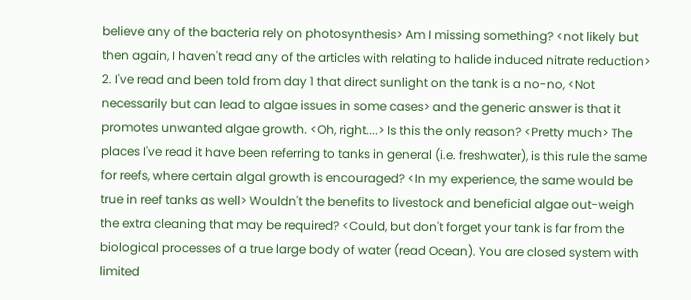believe any of the bacteria rely on photosynthesis> Am I missing something? <not likely but then again, I haven't read any of the articles with relating to halide induced nitrate reduction> 2. I've read and been told from day 1 that direct sunlight on the tank is a no-no, <Not necessarily but can lead to algae issues in some cases> and the generic answer is that it promotes unwanted algae growth. <Oh, right....> Is this the only reason? <Pretty much> The places I've read it have been referring to tanks in general (i.e. freshwater), is this rule the same for reefs, where certain algal growth is encouraged? <In my experience, the same would be true in reef tanks as well> Wouldn't the benefits to livestock and beneficial algae out-weigh the extra cleaning that may be required? <Could, but don't forget your tank is far from the biological processes of a true large body of water (read Ocean). You are closed system with limited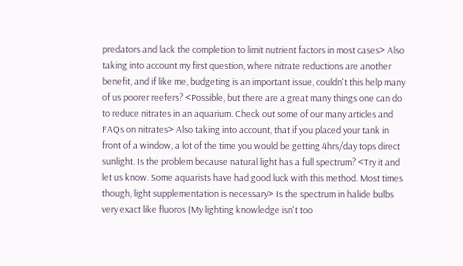predators and lack the completion to limit nutrient factors in most cases> Also taking into account my first question, where nitrate reductions are another benefit, and if like me, budgeting is an important issue, couldn't this help many of us poorer reefers? <Possible, but there are a great many things one can do to reduce nitrates in an aquarium. Check out some of our many articles and FAQs on nitrates> Also taking into account, that if you placed your tank in front of a window, a lot of the time you would be getting 4hrs/day tops direct sunlight. Is the problem because natural light has a full spectrum? <Try it and let us know. Some aquarists have had good luck with this method. Most times though, light supplementation is necessary> Is the spectrum in halide bulbs very exact like fluoros (My lighting knowledge isn't too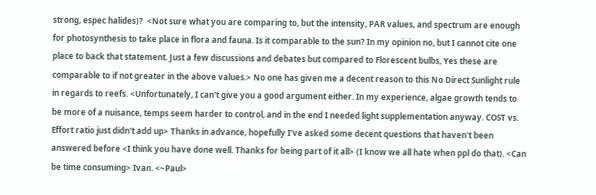strong, espec halides)?  <Not sure what you are comparing to, but the intensity, PAR values, and spectrum are enough for photosynthesis to take place in flora and fauna. Is it comparable to the sun? In my opinion no, but I cannot cite one place to back that statement. Just a few discussions and debates but compared to Florescent bulbs, Yes these are comparable to if not greater in the above values.> No one has given me a decent reason to this No Direct Sunlight rule in regards to reefs. <Unfortunately, I can't give you a good argument either. In my experience, algae growth tends to be more of a nuisance, temps seem harder to control, and in the end I needed light supplementation anyway. COST vs. Effort ratio just didn't add up> Thanks in advance, hopefully I've asked some decent questions that haven't been answered before <I think you have done well. Thanks for being part of it all> (I know we all hate when ppl do that). <Can be time consuming> Ivan. <~Paul>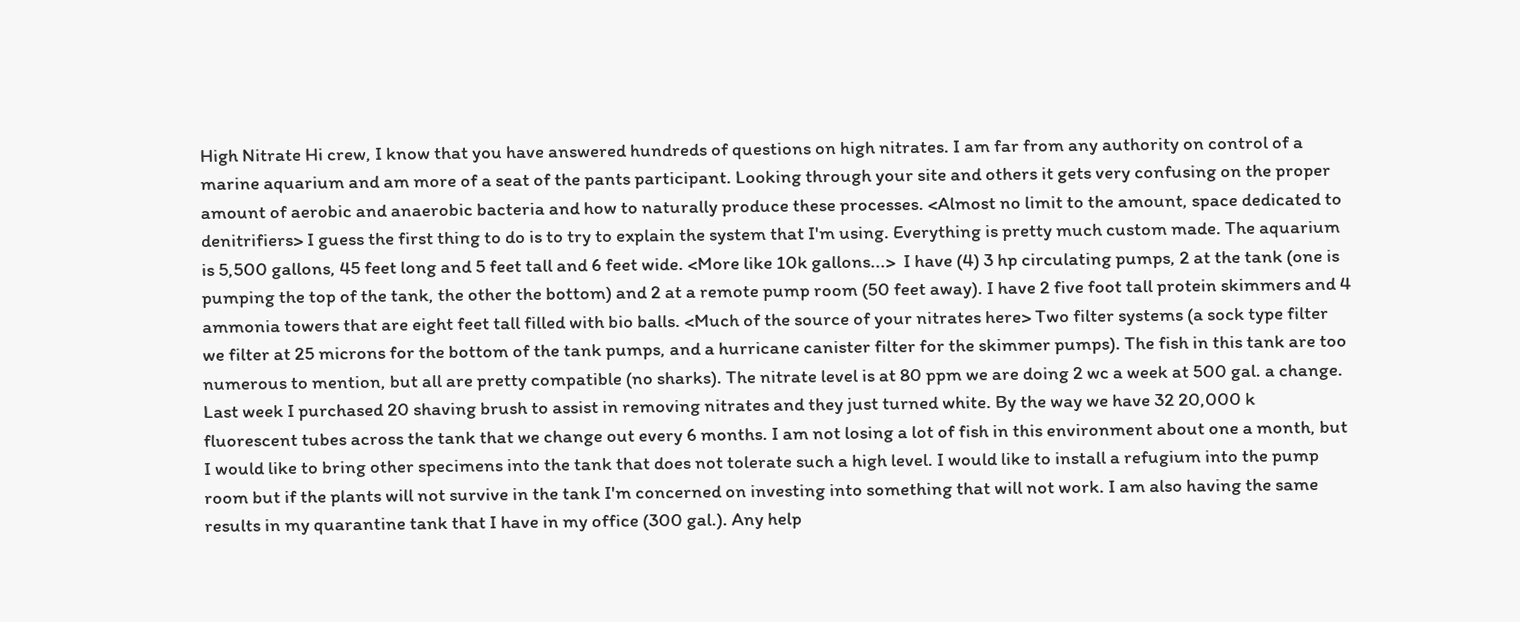High Nitrate Hi crew, I know that you have answered hundreds of questions on high nitrates. I am far from any authority on control of a marine aquarium and am more of a seat of the pants participant. Looking through your site and others it gets very confusing on the proper amount of aerobic and anaerobic bacteria and how to naturally produce these processes. <Almost no limit to the amount, space dedicated to denitrifiers> I guess the first thing to do is to try to explain the system that I'm using. Everything is pretty much custom made. The aquarium is 5,500 gallons, 45 feet long and 5 feet tall and 6 feet wide. <More like 10k gallons...>  I have (4) 3 hp circulating pumps, 2 at the tank (one is pumping the top of the tank, the other the bottom) and 2 at a remote pump room (50 feet away). I have 2 five foot tall protein skimmers and 4 ammonia towers that are eight feet tall filled with bio balls. <Much of the source of your nitrates here> Two filter systems (a sock type filter we filter at 25 microns for the bottom of the tank pumps, and a hurricane canister filter for the skimmer pumps). The fish in this tank are too numerous to mention, but all are pretty compatible (no sharks). The nitrate level is at 80 ppm we are doing 2 wc a week at 500 gal. a change. Last week I purchased 20 shaving brush to assist in removing nitrates and they just turned white. By the way we have 32 20,000 k fluorescent tubes across the tank that we change out every 6 months. I am not losing a lot of fish in this environment about one a month, but I would like to bring other specimens into the tank that does not tolerate such a high level. I would like to install a refugium into the pump room but if the plants will not survive in the tank I'm concerned on investing into something that will not work. I am also having the same results in my quarantine tank that I have in my office (300 gal.). Any help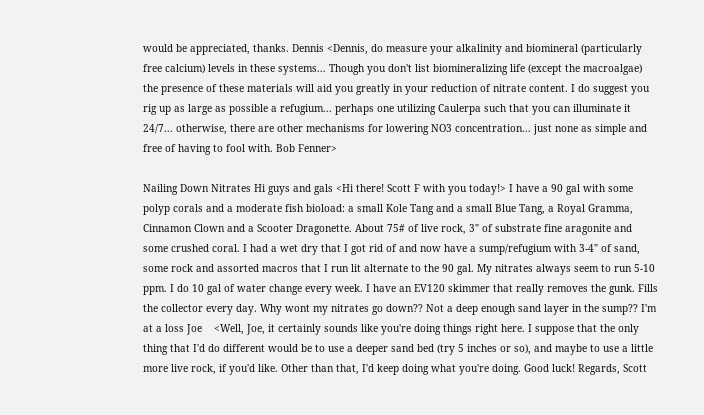would be appreciated, thanks. Dennis <Dennis, do measure your alkalinity and biomineral (particularly free calcium) levels in these systems... Though you don't list biomineralizing life (except the macroalgae) the presence of these materials will aid you greatly in your reduction of nitrate content. I do suggest you rig up as large as possible a refugium... perhaps one utilizing Caulerpa such that you can illuminate it 24/7... otherwise, there are other mechanisms for lowering NO3 concentration... just none as simple and free of having to fool with. Bob Fenner>

Nailing Down Nitrates Hi guys and gals <Hi there! Scott F with you today!> I have a 90 gal with some polyp corals and a moderate fish bioload: a small Kole Tang and a small Blue Tang, a Royal Gramma, Cinnamon Clown and a Scooter Dragonette. About 75# of live rock, 3" of substrate fine aragonite and some crushed coral. I had a wet dry that I got rid of and now have a sump/refugium with 3-4" of sand, some rock and assorted macros that I run lit alternate to the 90 gal. My nitrates always seem to run 5-10 ppm. I do 10 gal of water change every week. I have an EV120 skimmer that really removes the gunk. Fills the collector every day. Why wont my nitrates go down?? Not a deep enough sand layer in the sump?? I'm at a loss Joe    <Well, Joe, it certainly sounds like you're doing things right here. I suppose that the only thing that I'd do different would be to use a deeper sand bed (try 5 inches or so), and maybe to use a little more live rock, if you'd like. Other than that, I'd keep doing what you're doing. Good luck! Regards, Scott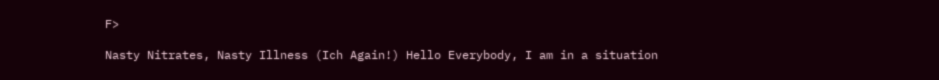F>

Nasty Nitrates, Nasty Illness (Ich Again!) Hello Everybody, I am in a situation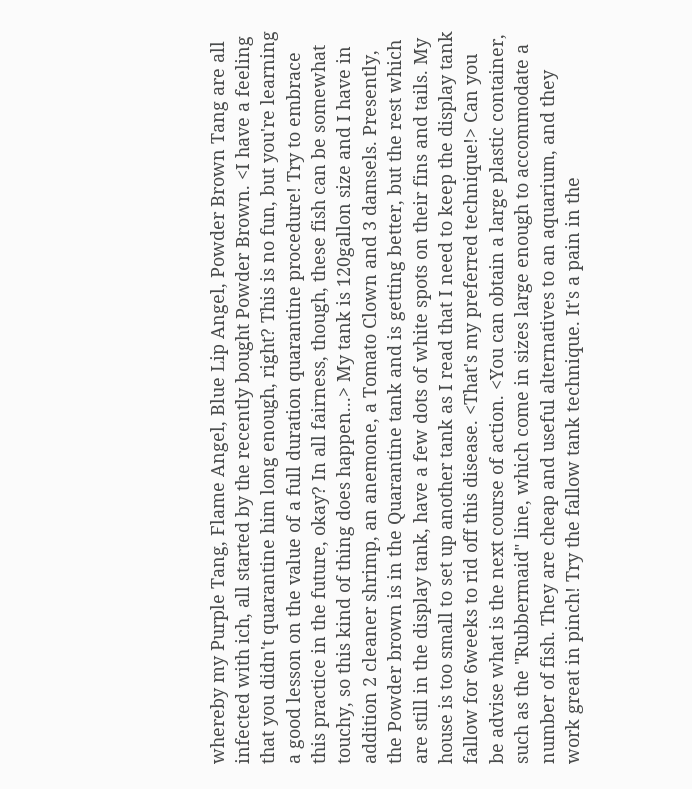whereby my Purple Tang, Flame Angel, Blue Lip Angel, Powder Brown Tang are all infected with ich, all started by the recently bought Powder Brown. <I have a feeling that you didn't quarantine him long enough, right? This is no fun, but you're learning a good lesson on the value of a full duration quarantine procedure! Try to embrace this practice in the future, okay? In all fairness, though, these fish can be somewhat touchy, so this kind of thing does happen...> My tank is 120gallon size and I have in addition 2 cleaner shrimp, an anemone, a Tomato Clown and 3 damsels. Presently, the Powder brown is in the Quarantine tank and is getting better, but the rest which are still in the display tank, have a few dots of white spots on their fins and tails. My house is too small to set up another tank as I read that I need to keep the display tank fallow for 6weeks to rid off this disease. <That's my preferred technique!> Can you be advise what is the next course of action. <You can obtain a large plastic container, such as the "Rubbermaid" line, which come in sizes large enough to accommodate a number of fish. They are cheap and useful alternatives to an aquarium, and they work great in pinch! Try the fallow tank technique. It's a pain in the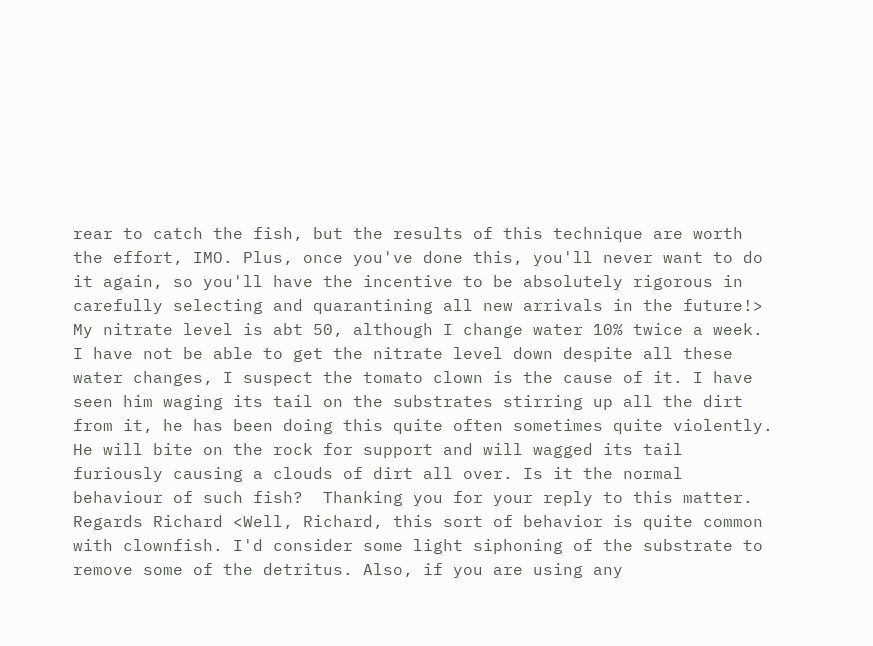rear to catch the fish, but the results of this technique are worth the effort, IMO. Plus, once you've done this, you'll never want to do it again, so you'll have the incentive to be absolutely rigorous in carefully selecting and quarantining all new arrivals in the future!> My nitrate level is abt 50, although I change water 10% twice a week. I have not be able to get the nitrate level down despite all these water changes, I suspect the tomato clown is the cause of it. I have seen him waging its tail on the substrates stirring up all the dirt from it, he has been doing this quite often sometimes quite violently. He will bite on the rock for support and will wagged its tail furiously causing a clouds of dirt all over. Is it the normal behaviour of such fish?  Thanking you for your reply to this matter. Regards Richard <Well, Richard, this sort of behavior is quite common with clownfish. I'd consider some light siphoning of the substrate to remove some of the detritus. Also, if you are using any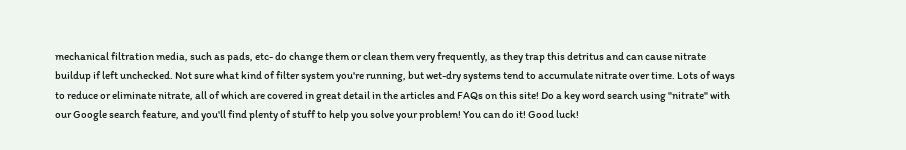mechanical filtration media, such as pads, etc- do change them or clean them very frequently, as they trap this detritus and can cause nitrate buildup if left unchecked. Not sure what kind of filter system you're running, but wet-dry systems tend to accumulate nitrate over time. Lots of ways to reduce or eliminate nitrate, all of which are covered in great detail in the articles and FAQs on this site! Do a key word search using "nitrate" with our Google search feature, and you'll find plenty of stuff to help you solve your problem! You can do it! Good luck!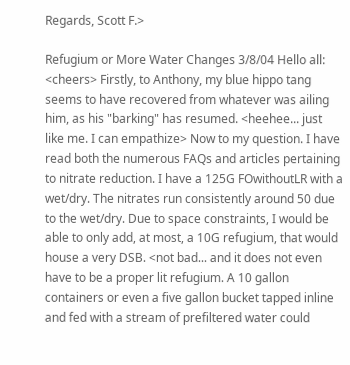Regards, Scott F.>

Refugium or More Water Changes 3/8/04 Hello all: <cheers> Firstly, to Anthony, my blue hippo tang seems to have recovered from whatever was ailing him, as his "barking" has resumed. <heehee... just like me. I can empathize> Now to my question. I have read both the numerous FAQs and articles pertaining to nitrate reduction. I have a 125G FOwithoutLR with a wet/dry. The nitrates run consistently around 50 due to the wet/dry. Due to space constraints, I would be able to only add, at most, a 10G refugium, that would house a very DSB. <not bad... and it does not even have to be a proper lit refugium. A 10 gallon containers or even a five gallon bucket tapped inline and fed with a stream of prefiltered water could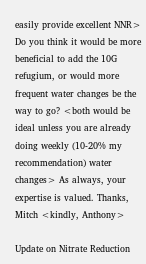easily provide excellent NNR> Do you think it would be more beneficial to add the 10G refugium, or would more frequent water changes be the way to go? <both would be ideal unless you are already doing weekly (10-20% my recommendation) water changes> As always, your expertise is valued. Thanks, Mitch <kindly, Anthony>

Update on Nitrate Reduction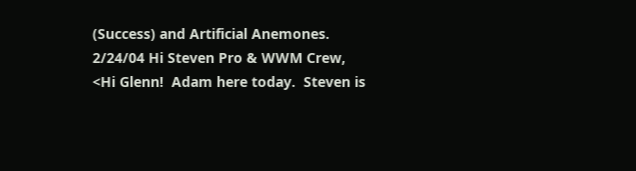(Success) and Artificial Anemones. 2/24/04 Hi Steven Pro & WWM Crew,  <Hi Glenn!  Adam here today.  Steven is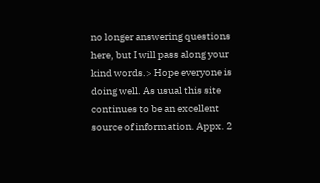no longer answering questions here, but I will pass along your kind words.> Hope everyone is doing well. As usual this site continues to be an excellent source of information. Appx. 2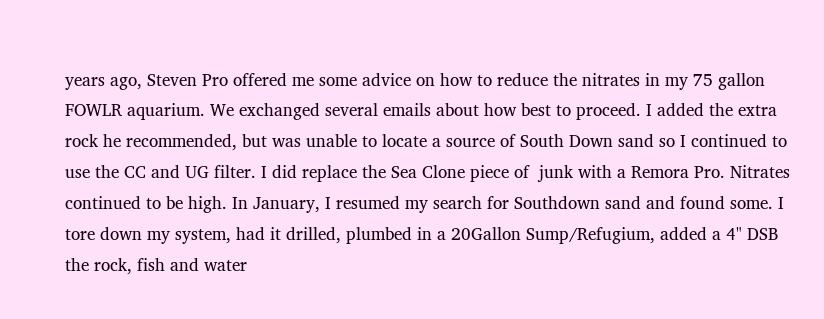years ago, Steven Pro offered me some advice on how to reduce the nitrates in my 75 gallon FOWLR aquarium. We exchanged several emails about how best to proceed. I added the extra rock he recommended, but was unable to locate a source of South Down sand so I continued to use the CC and UG filter. I did replace the Sea Clone piece of  junk with a Remora Pro. Nitrates continued to be high. In January, I resumed my search for Southdown sand and found some. I tore down my system, had it drilled, plumbed in a 20Gallon Sump/Refugium, added a 4" DSB the rock, fish and water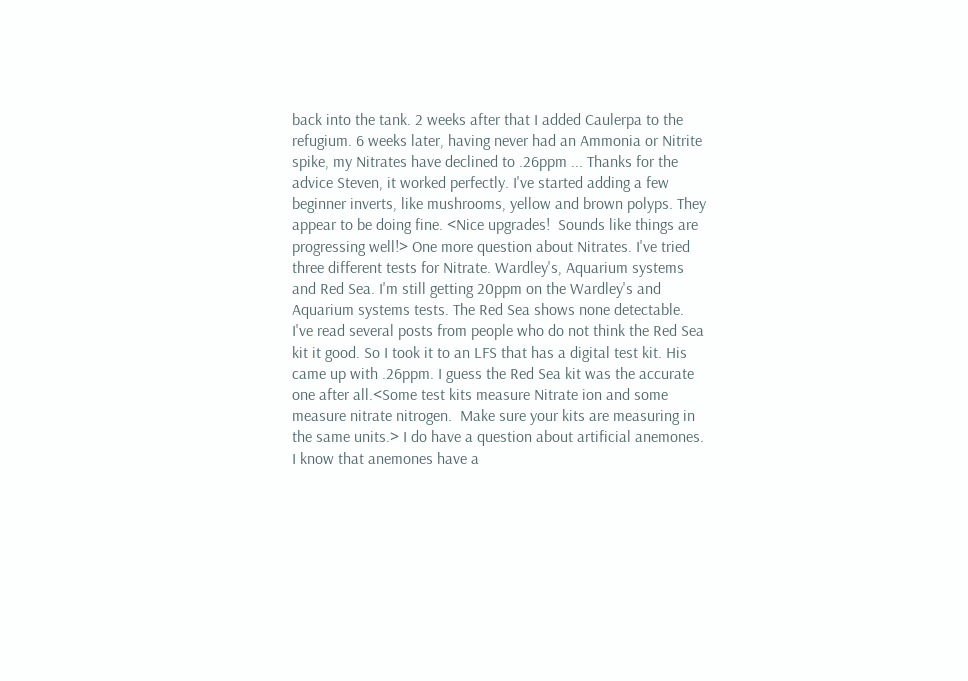back into the tank. 2 weeks after that I added Caulerpa to the refugium. 6 weeks later, having never had an Ammonia or Nitrite spike, my Nitrates have declined to .26ppm ... Thanks for the advice Steven, it worked perfectly. I've started adding a few beginner inverts, like mushrooms, yellow and brown polyps. They appear to be doing fine. <Nice upgrades!  Sounds like things are progressing well!> One more question about Nitrates. I've tried three different tests for Nitrate. Wardley's, Aquarium systems and Red Sea. I'm still getting 20ppm on the Wardley's and Aquarium systems tests. The Red Sea shows none detectable. I've read several posts from people who do not think the Red Sea kit it good. So I took it to an LFS that has a digital test kit. His came up with .26ppm. I guess the Red Sea kit was the accurate one after all.<Some test kits measure Nitrate ion and some measure nitrate nitrogen.  Make sure your kits are measuring in the same units.> I do have a question about artificial anemones. I know that anemones have a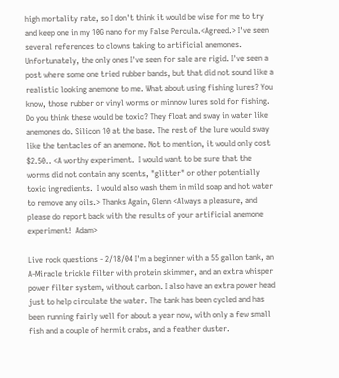high mortality rate, so I don't think it would be wise for me to try and keep one in my 10G nano for my False Percula.<Agreed.> I've seen several references to clowns taking to artificial anemones. Unfortunately, the only ones I've seen for sale are rigid. I've seen a post where some one tried rubber bands, but that did not sound like a realistic looking anemone to me. What about using fishing lures? You know, those rubber or vinyl worms or minnow lures sold for fishing. Do you think these would be toxic? They float and sway in water like anemones do. Silicon 10 at the base. The rest of the lure would sway like the tentacles of an anemone. Not to mention, it would only cost $2.50.. <A worthy experiment.  I would want to be sure that the worms did not contain any scents, "glitter" or other potentially toxic ingredients.  I would also wash them in mild soap and hot water to remove any oils.> Thanks Again, Glenn <Always a pleasure, and please do report back with the results of your artificial anemone experiment!  Adam>

Live rock questions - 2/18/04 I'm a beginner with a 55 gallon tank, an A-Miracle trickle filter with protein skimmer, and an extra whisper power filter system, without carbon. I also have an extra power head just to help circulate the water. The tank has been cycled and has been running fairly well for about a year now, with only a few small fish and a couple of hermit crabs, and a feather duster.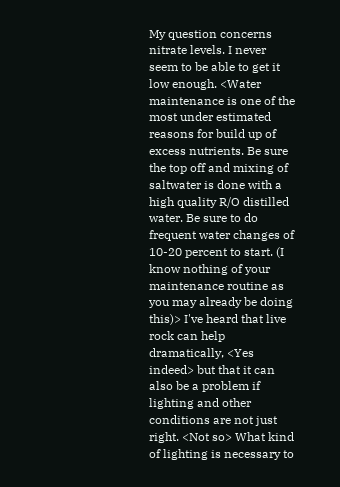My question concerns nitrate levels. I never seem to be able to get it low enough. <Water maintenance is one of the most under estimated reasons for build up of excess nutrients. Be sure the top off and mixing of saltwater is done with a high quality R/O distilled water. Be sure to do frequent water changes of 10-20 percent to start. (I know nothing of your maintenance routine as you may already be doing this)> I've heard that live rock can help dramatically, <Yes indeed> but that it can also be a problem if lighting and other conditions are not just right. <Not so> What kind of lighting is necessary to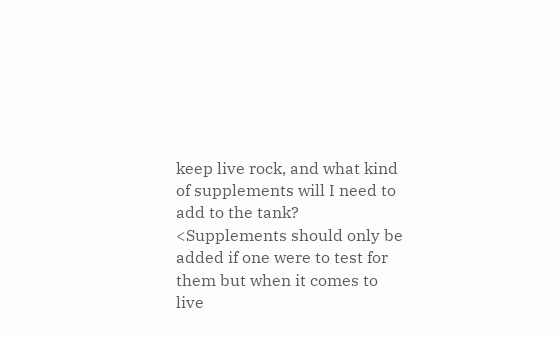keep live rock, and what kind of supplements will I need to add to the tank? <Supplements should only be added if one were to test for them but when it comes to live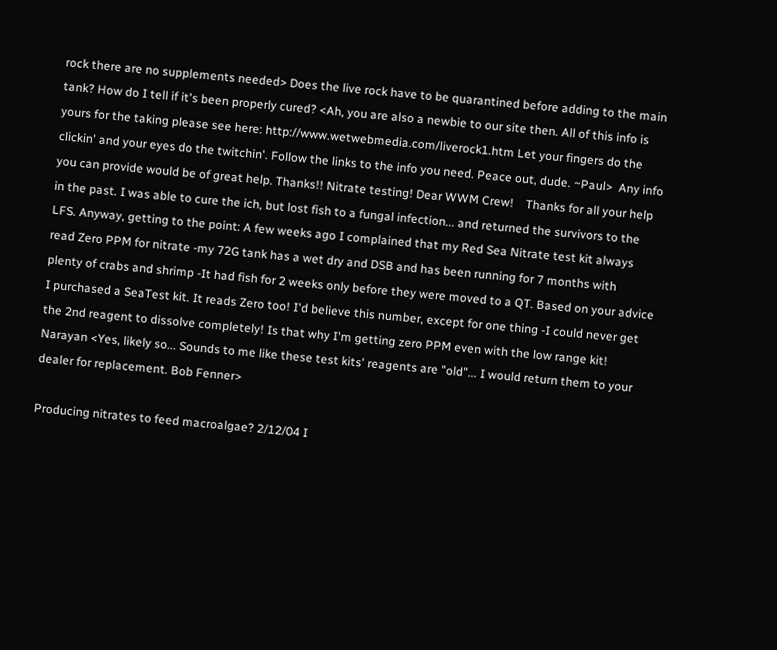rock there are no supplements needed> Does the live rock have to be quarantined before adding to the main tank? How do I tell if it's been properly cured? <Ah, you are also a newbie to our site then. All of this info is yours for the taking please see here: http://www.wetwebmedia.com/liverock1.htm Let your fingers do the clickin' and your eyes do the twitchin'. Follow the links to the info you need. Peace out, dude. ~Paul>  Any info you can provide would be of great help. Thanks!! Nitrate testing! Dear WWM Crew!    Thanks for all your help in the past. I was able to cure the ich, but lost fish to a fungal infection... and returned the survivors to the LFS. Anyway, getting to the point: A few weeks ago I complained that my Red Sea Nitrate test kit always read Zero PPM for nitrate -my 72G tank has a wet dry and DSB and has been running for 7 months with  plenty of crabs and shrimp -It had fish for 2 weeks only before they were moved to a QT. Based on your advice I purchased a SeaTest kit. It reads Zero too! I'd believe this number, except for one thing -I could never get the 2nd reagent to dissolve completely! Is that why I'm getting zero PPM even with the low range kit! Narayan <Yes, likely so... Sounds to me like these test kits' reagents are "old"... I would return them to your dealer for replacement. Bob Fenner>

Producing nitrates to feed macroalgae? 2/12/04 I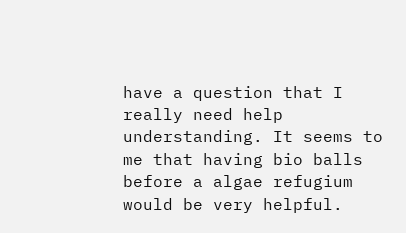have a question that I really need help understanding. It seems to me that having bio balls before a algae refugium would be very helpful.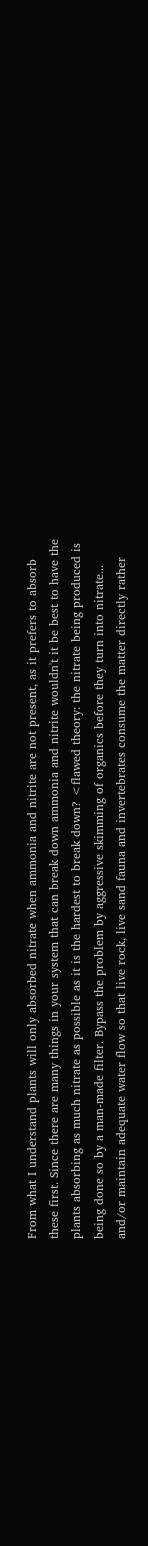From what I understand plants will only absorbed nitrate when ammonia and nitrite are not present, as it prefers to absorb these first. Since there are many things in your system that can break down ammonia and nitrite wouldn't it be best to have the plants absorbing as much nitrate as possible as it is the hardest to break down? <flawed theory: the nitrate being produced is being done so by a man-made filter. Bypass the problem by aggressive skimming of organics before they turn into nitrate... and/or maintain adequate water flow so that live rock, live sand fauna and invertebrates consume the matter directly rather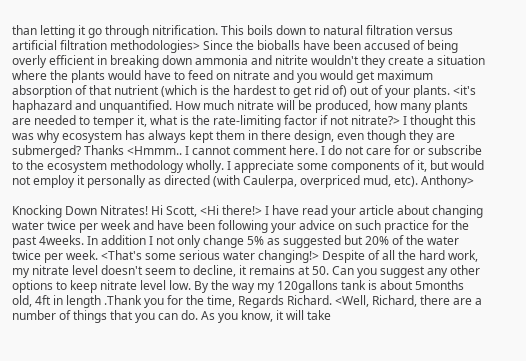than letting it go through nitrification. This boils down to natural filtration versus artificial filtration methodologies> Since the bioballs have been accused of being overly efficient in breaking down ammonia and nitrite wouldn't they create a situation where the plants would have to feed on nitrate and you would get maximum absorption of that nutrient (which is the hardest to get rid of) out of your plants. <it's haphazard and unquantified. How much nitrate will be produced, how many plants are needed to temper it, what is the rate-limiting factor if not nitrate?> I thought this was why ecosystem has always kept them in there design, even though they are submerged? Thanks <Hmmm.. I cannot comment here. I do not care for or subscribe to the ecosystem methodology wholly. I appreciate some components of it, but would not employ it personally as directed (with Caulerpa, overpriced mud, etc). Anthony>

Knocking Down Nitrates! Hi Scott, <Hi there!> I have read your article about changing water twice per week and have been following your advice on such practice for the past 4weeks. In addition I not only change 5% as suggested but 20% of the water twice per week. <That's some serious water changing!> Despite of all the hard work, my nitrate level doesn't seem to decline, it remains at 50. Can you suggest any other options to keep nitrate level low. By the way my 120gallons tank is about 5months old, 4ft in length .Thank you for the time, Regards Richard. <Well, Richard, there are a number of things that you can do. As you know, it will take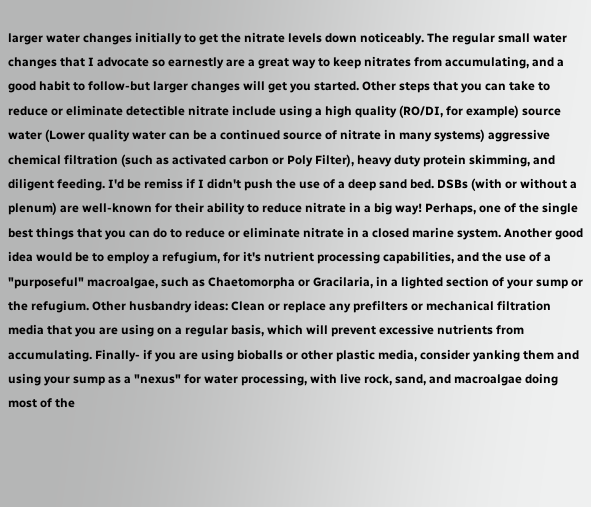larger water changes initially to get the nitrate levels down noticeably. The regular small water changes that I advocate so earnestly are a great way to keep nitrates from accumulating, and a good habit to follow-but larger changes will get you started. Other steps that you can take to reduce or eliminate detectible nitrate include using a high quality (RO/DI, for example) source water (Lower quality water can be a continued source of nitrate in many systems) aggressive chemical filtration (such as activated carbon or Poly Filter), heavy duty protein skimming, and diligent feeding. I'd be remiss if I didn't push the use of a deep sand bed. DSBs (with or without a plenum) are well-known for their ability to reduce nitrate in a big way! Perhaps, one of the single best things that you can do to reduce or eliminate nitrate in a closed marine system. Another good idea would be to employ a refugium, for it's nutrient processing capabilities, and the use of a "purposeful" macroalgae, such as Chaetomorpha or Gracilaria, in a lighted section of your sump or the refugium. Other husbandry ideas: Clean or replace any prefilters or mechanical filtration media that you are using on a regular basis, which will prevent excessive nutrients from accumulating. Finally- if you are using bioballs or other plastic media, consider yanking them and using your sump as a "nexus" for water processing, with live rock, sand, and macroalgae doing most of the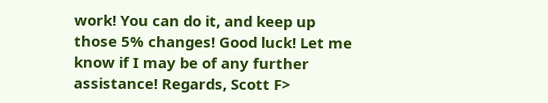work! You can do it, and keep up those 5% changes! Good luck! Let me know if I may be of any further assistance! Regards, Scott F>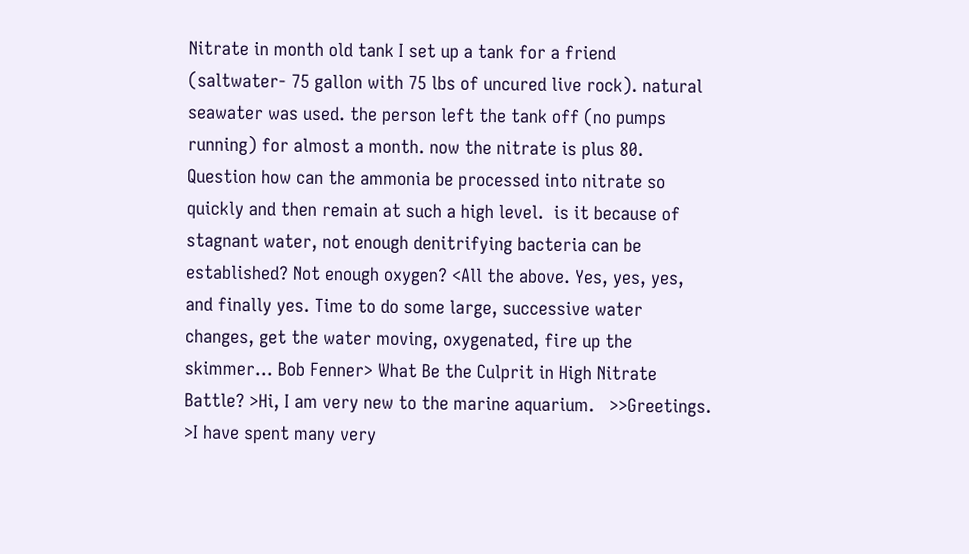Nitrate in month old tank I set up a tank for a friend (saltwater- 75 gallon with 75 lbs of uncured live rock). natural seawater was used. the person left the tank off (no pumps running) for almost a month. now the nitrate is plus 80. Question how can the ammonia be processed into nitrate so quickly and then remain at such a high level.  is it because of stagnant water, not enough denitrifying bacteria can be established? Not enough oxygen? <All the above. Yes, yes, yes, and finally yes. Time to do some large, successive water changes, get the water moving, oxygenated, fire up the skimmer... Bob Fenner> What Be the Culprit in High Nitrate Battle? >Hi, I am very new to the marine aquarium.   >>Greetings. >I have spent many very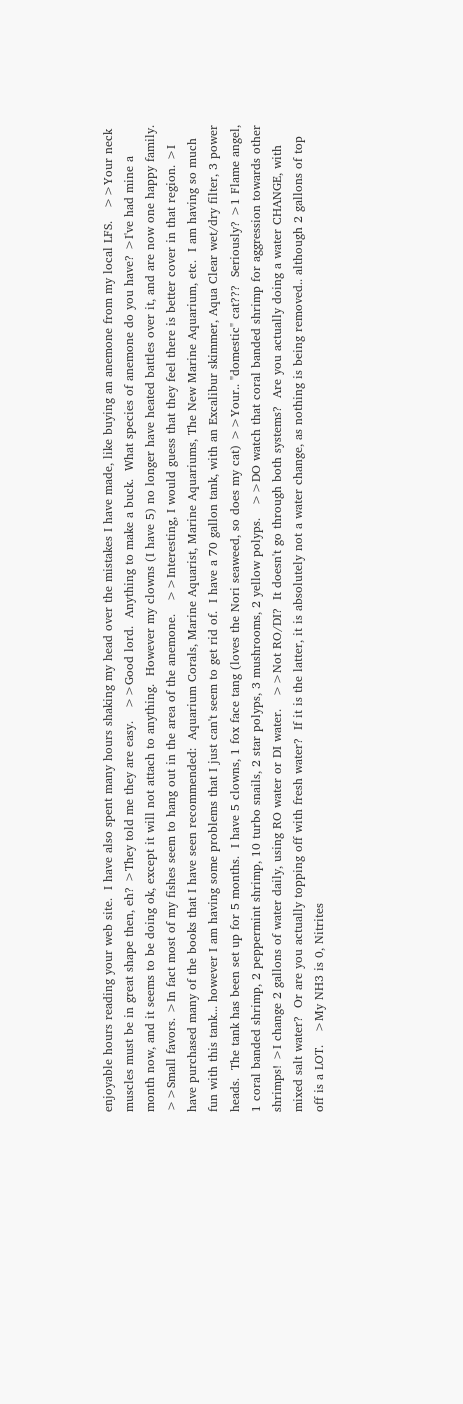enjoyable hours reading your web site.  I have also spent many hours shaking my head over the mistakes I have made, like buying an anemone from my local LFS.   >>Your neck muscles must be in great shape then, eh? >They told me they are easy.   >>Good lord.  Anything to make a buck.  What species of anemone do you have? >I've had mine a month now, and it seems to be doing ok, except it will not attach to anything.  However my clowns (I have 5) no longer have heated battles over it, and are now one happy family. >>Small favors. >In fact most of my fishes seem to hang out in the area of the anemone.   >>Interesting, I would guess that they feel there is better cover in that region. >I have purchased many of the books that I have seen recommended:  Aquarium Corals, Marine Aquarist, Marine Aquariums, The New Marine Aquarium, etc.  I am having so much fun with this tank... however I am having some problems that I just can't seem to get rid of.  I have a 70 gallon tank, with an Excalibur skimmer, Aqua Clear wet/dry filter, 3 power heads.  The tank has been set up for 5 months.  I have 5 clowns, 1 fox face tang (loves the Nori seaweed, so does my cat) >>Your.. "domestic" cat???  Seriously? >1 Flame angel, 1 coral banded shrimp, 2 peppermint shrimp, 10 turbo snails, 2 star polyps, 3 mushrooms, 2 yellow polyps.   >>DO watch that coral banded shrimp for aggression towards other shrimps! >I change 2 gallons of water daily, using RO water or DI water.   >>Not RO/DI?  It doesn't go through both systems?  Are you actually doing a water CHANGE, with mixed salt water?  Or are you actually topping off with fresh water?  If it is the latter, it is absolutely not a water change, as nothing is being removed.. although 2 gallons of top off is a LOT.   >My NH3 is 0, Nitrites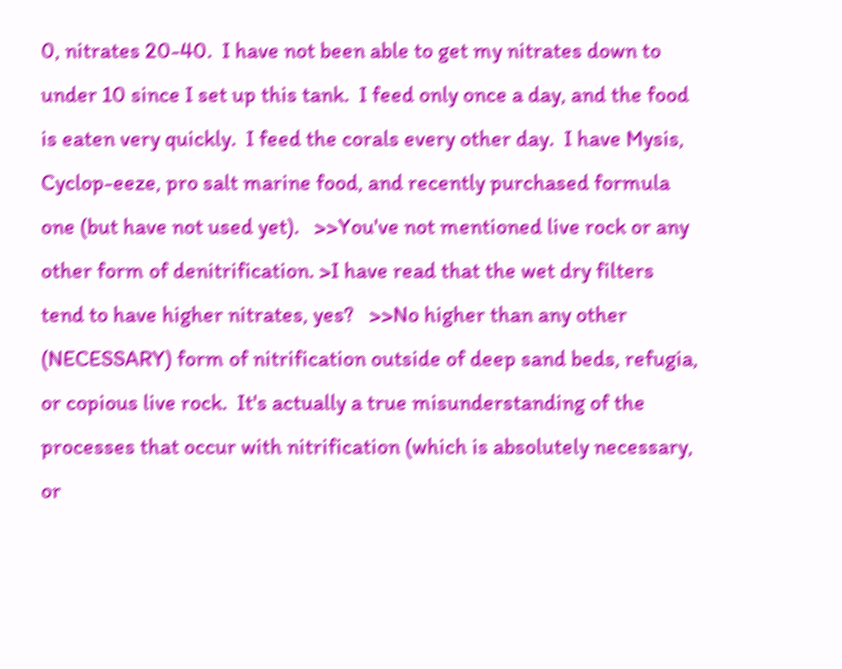0, nitrates 20-40.  I have not been able to get my nitrates down to under 10 since I set up this tank.  I feed only once a day, and the food is eaten very quickly.  I feed the corals every other day.  I have Mysis, Cyclop-eeze, pro salt marine food, and recently purchased formula one (but have not used yet).   >>You've not mentioned live rock or any other form of denitrification. >I have read that the wet dry filters tend to have higher nitrates, yes?   >>No higher than any other (NECESSARY) form of nitrification outside of deep sand beds, refugia, or copious live rock.  It's actually a true misunderstanding of the processes that occur with nitrification (which is absolutely necessary, or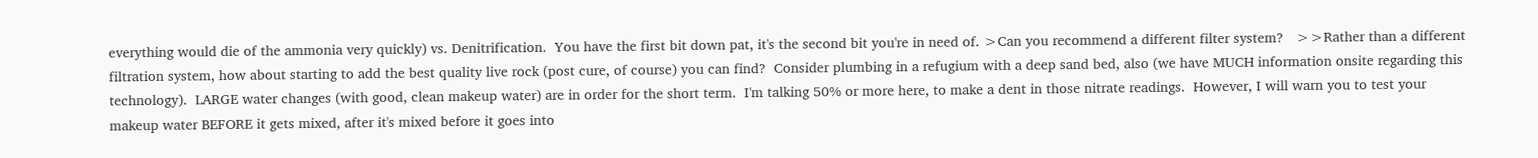everything would die of the ammonia very quickly) vs. Denitrification.  You have the first bit down pat, it's the second bit you're in need of. >Can you recommend a different filter system?   >>Rather than a different filtration system, how about starting to add the best quality live rock (post cure, of course) you can find?  Consider plumbing in a refugium with a deep sand bed, also (we have MUCH information onsite regarding this technology).  LARGE water changes (with good, clean makeup water) are in order for the short term.  I'm talking 50% or more here, to make a dent in those nitrate readings.  However, I will warn you to test your makeup water BEFORE it gets mixed, after it's mixed before it goes into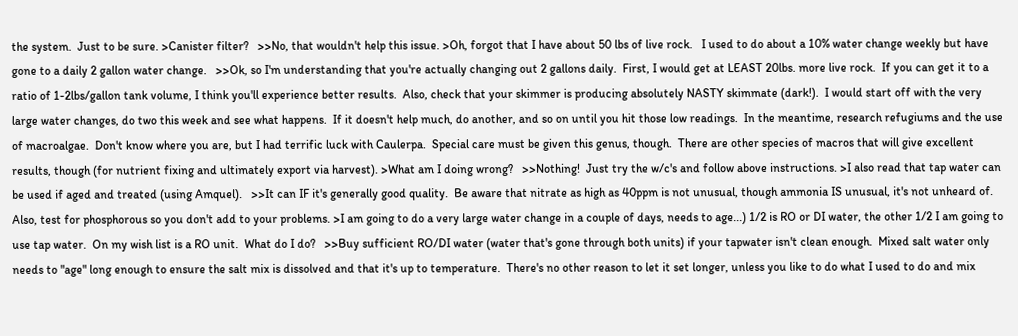the system.  Just to be sure. >Canister filter?   >>No, that wouldn't help this issue. >Oh, forgot that I have about 50 lbs of live rock.   I used to do about a 10% water change weekly but have gone to a daily 2 gallon water change.   >>Ok, so I'm understanding that you're actually changing out 2 gallons daily.  First, I would get at LEAST 20lbs. more live rock.  If you can get it to a ratio of 1-2lbs/gallon tank volume, I think you'll experience better results.  Also, check that your skimmer is producing absolutely NASTY skimmate (dark!).  I would start off with the very large water changes, do two this week and see what happens.  If it doesn't help much, do another, and so on until you hit those low readings.  In the meantime, research refugiums and the use of macroalgae.  Don't know where you are, but I had terrific luck with Caulerpa.  Special care must be given this genus, though.  There are other species of macros that will give excellent results, though (for nutrient fixing and ultimately export via harvest). >What am I doing wrong?   >>Nothing!  Just try the w/c's and follow above instructions. >I also read that tap water can be used if aged and treated (using Amquel).   >>It can IF it's generally good quality.  Be aware that nitrate as high as 40ppm is not unusual, though ammonia IS unusual, it's not unheard of.  Also, test for phosphorous so you don't add to your problems. >I am going to do a very large water change in a couple of days, needs to age...) 1/2 is RO or DI water, the other 1/2 I am going to use tap water.  On my wish list is a RO unit.  What do I do?   >>Buy sufficient RO/DI water (water that's gone through both units) if your tapwater isn't clean enough.  Mixed salt water only needs to "age" long enough to ensure the salt mix is dissolved and that it's up to temperature.  There's no other reason to let it set longer, unless you like to do what I used to do and mix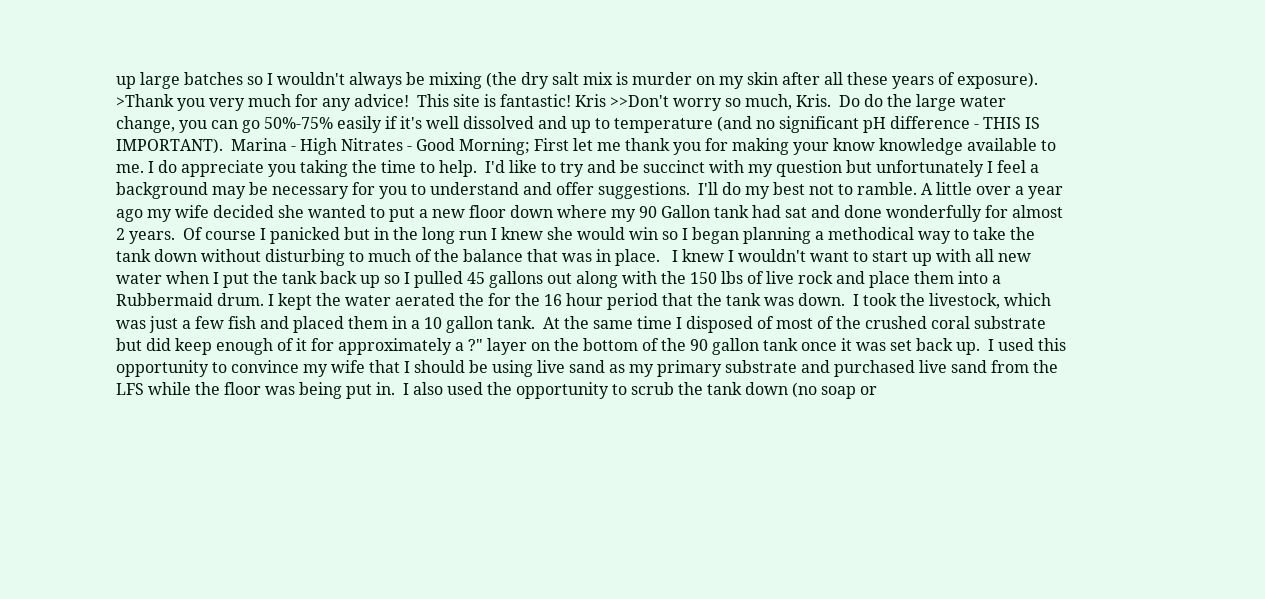up large batches so I wouldn't always be mixing (the dry salt mix is murder on my skin after all these years of exposure). >Thank you very much for any advice!  This site is fantastic! Kris >>Don't worry so much, Kris.  Do do the large water change, you can go 50%-75% easily if it's well dissolved and up to temperature (and no significant pH difference - THIS IS IMPORTANT).  Marina - High Nitrates - Good Morning; First let me thank you for making your know knowledge available to me. I do appreciate you taking the time to help.  I'd like to try and be succinct with my question but unfortunately I feel a background may be necessary for you to understand and offer suggestions.  I'll do my best not to ramble. A little over a year ago my wife decided she wanted to put a new floor down where my 90 Gallon tank had sat and done wonderfully for almost 2 years.  Of course I panicked but in the long run I knew she would win so I began planning a methodical way to take the tank down without disturbing to much of the balance that was in place.   I knew I wouldn't want to start up with all new water when I put the tank back up so I pulled 45 gallons out along with the 150 lbs of live rock and place them into a Rubbermaid drum. I kept the water aerated the for the 16 hour period that the tank was down.  I took the livestock, which was just a few fish and placed them in a 10 gallon tank.  At the same time I disposed of most of the crushed coral substrate but did keep enough of it for approximately a ?" layer on the bottom of the 90 gallon tank once it was set back up.  I used this opportunity to convince my wife that I should be using live sand as my primary substrate and purchased live sand from the LFS while the floor was being put in.  I also used the opportunity to scrub the tank down (no soap or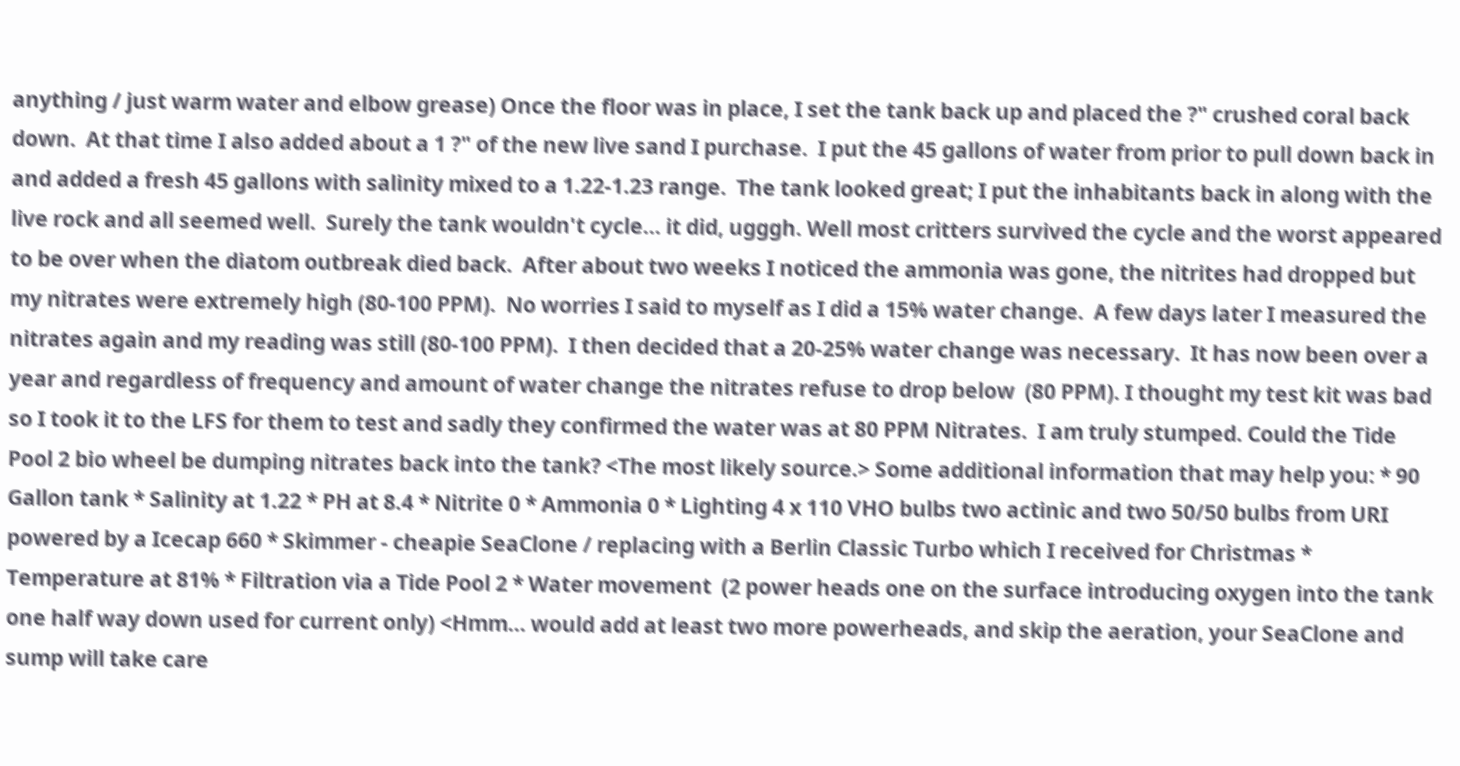anything / just warm water and elbow grease) Once the floor was in place, I set the tank back up and placed the ?" crushed coral back down.  At that time I also added about a 1 ?" of the new live sand I purchase.  I put the 45 gallons of water from prior to pull down back in and added a fresh 45 gallons with salinity mixed to a 1.22-1.23 range.  The tank looked great; I put the inhabitants back in along with the live rock and all seemed well.  Surely the tank wouldn't cycle... it did, ugggh. Well most critters survived the cycle and the worst appeared to be over when the diatom outbreak died back.  After about two weeks I noticed the ammonia was gone, the nitrites had dropped but my nitrates were extremely high (80-100 PPM).  No worries I said to myself as I did a 15% water change.  A few days later I measured the nitrates again and my reading was still (80-100 PPM).  I then decided that a 20-25% water change was necessary.  It has now been over a year and regardless of frequency and amount of water change the nitrates refuse to drop below  (80 PPM). I thought my test kit was bad so I took it to the LFS for them to test and sadly they confirmed the water was at 80 PPM Nitrates.  I am truly stumped. Could the Tide Pool 2 bio wheel be dumping nitrates back into the tank? <The most likely source.> Some additional information that may help you: * 90 Gallon tank * Salinity at 1.22 * PH at 8.4 * Nitrite 0 * Ammonia 0 * Lighting 4 x 110 VHO bulbs two actinic and two 50/50 bulbs from URI powered by a Icecap 660 * Skimmer - cheapie SeaClone / replacing with a Berlin Classic Turbo which I received for Christmas * Temperature at 81% * Filtration via a Tide Pool 2 * Water movement  (2 power heads one on the surface introducing oxygen into the tank one half way down used for current only) <Hmm... would add at least two more powerheads, and skip the aeration, your SeaClone and sump will take care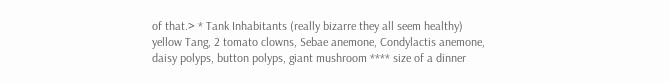of that.> * Tank Inhabitants (really bizarre they all seem healthy) yellow Tang, 2 tomato clowns, Sebae anemone, Condylactis anemone, daisy polyps, button polyps, giant mushroom **** size of a dinner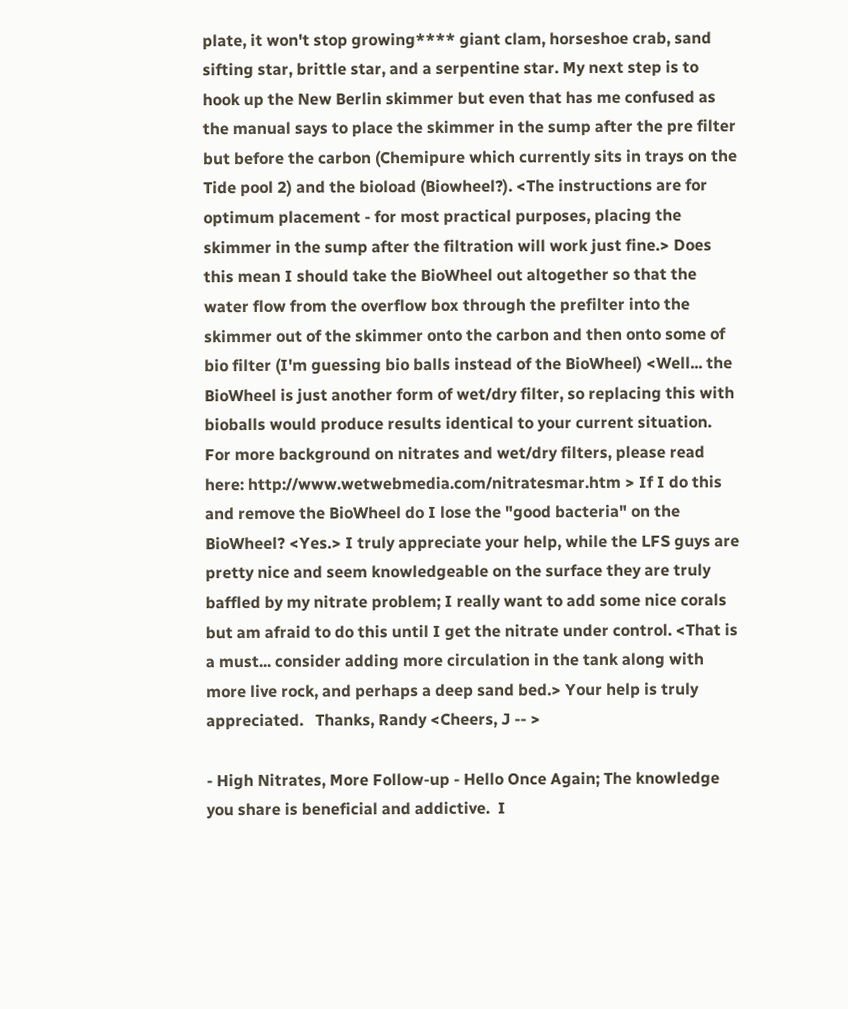plate, it won't stop growing**** giant clam, horseshoe crab, sand sifting star, brittle star, and a serpentine star. My next step is to hook up the New Berlin skimmer but even that has me confused as the manual says to place the skimmer in the sump after the pre filter but before the carbon (Chemipure which currently sits in trays on the Tide pool 2) and the bioload (Biowheel?). <The instructions are for optimum placement - for most practical purposes, placing the skimmer in the sump after the filtration will work just fine.> Does this mean I should take the BioWheel out altogether so that the water flow from the overflow box through the prefilter into the skimmer out of the skimmer onto the carbon and then onto some of bio filter (I'm guessing bio balls instead of the BioWheel) <Well... the BioWheel is just another form of wet/dry filter, so replacing this with bioballs would produce results identical to your current situation. For more background on nitrates and wet/dry filters, please read here: http://www.wetwebmedia.com/nitratesmar.htm > If I do this and remove the BioWheel do I lose the "good bacteria" on the BioWheel? <Yes.> I truly appreciate your help, while the LFS guys are pretty nice and seem knowledgeable on the surface they are truly baffled by my nitrate problem; I really want to add some nice corals but am afraid to do this until I get the nitrate under control. <That is a must... consider adding more circulation in the tank along with more live rock, and perhaps a deep sand bed.> Your help is truly appreciated.   Thanks, Randy <Cheers, J -- >

- High Nitrates, More Follow-up - Hello Once Again; The knowledge you share is beneficial and addictive.  I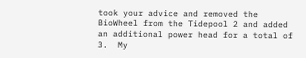took your advice and removed the BioWheel from the Tidepool 2 and added an additional power head for a total of 3.  My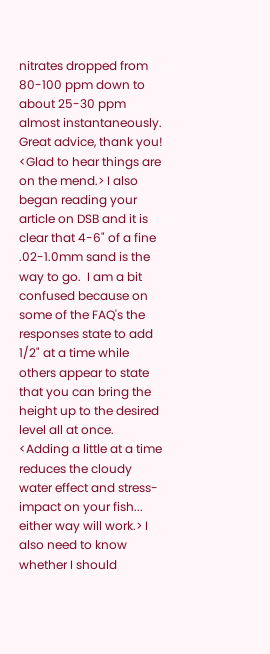nitrates dropped from 80-100 ppm down to about 25-30 ppm almost instantaneously.  Great advice, thank you! <Glad to hear things are on the mend.> I also began reading your article on DSB and it is clear that 4-6" of a fine .02-1.0mm sand is the way to go.  I am a bit confused because on some of the FAQ's the responses state to add 1/2" at a time while others appear to state that you can bring the height up to the desired level all at once. <Adding a little at a time reduces the cloudy water effect and stress-impact on your fish... either way will work.> I also need to know whether I should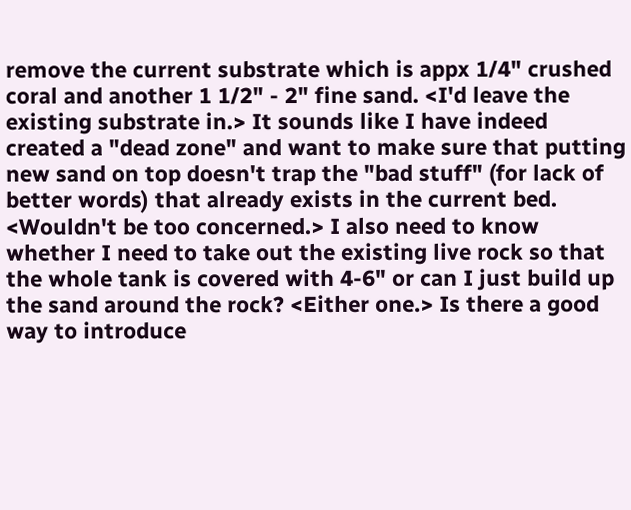remove the current substrate which is appx 1/4" crushed coral and another 1 1/2" - 2" fine sand. <I'd leave the existing substrate in.> It sounds like I have indeed created a "dead zone" and want to make sure that putting new sand on top doesn't trap the "bad stuff" (for lack of better words) that already exists in the current bed. <Wouldn't be too concerned.> I also need to know whether I need to take out the existing live rock so that the whole tank is covered with 4-6" or can I just build up the sand around the rock? <Either one.> Is there a good way to introduce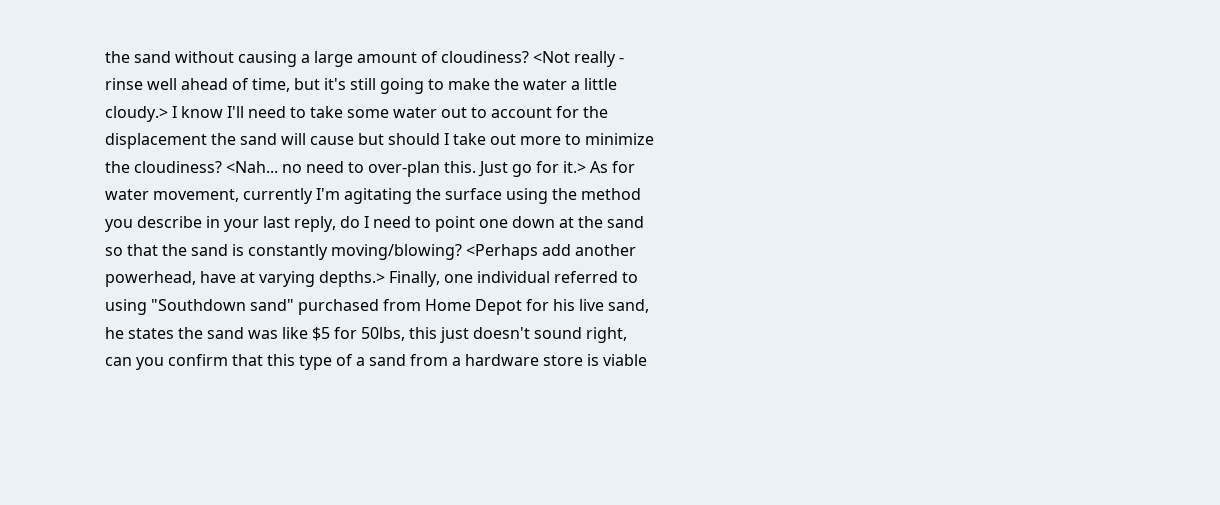the sand without causing a large amount of cloudiness? <Not really - rinse well ahead of time, but it's still going to make the water a little cloudy.> I know I'll need to take some water out to account for the displacement the sand will cause but should I take out more to minimize the cloudiness? <Nah... no need to over-plan this. Just go for it.> As for water movement, currently I'm agitating the surface using the method you describe in your last reply, do I need to point one down at the sand so that the sand is constantly moving/blowing? <Perhaps add another powerhead, have at varying depths.> Finally, one individual referred to using "Southdown sand" purchased from Home Depot for his live sand, he states the sand was like $5 for 50lbs, this just doesn't sound right, can you confirm that this type of a sand from a hardware store is viable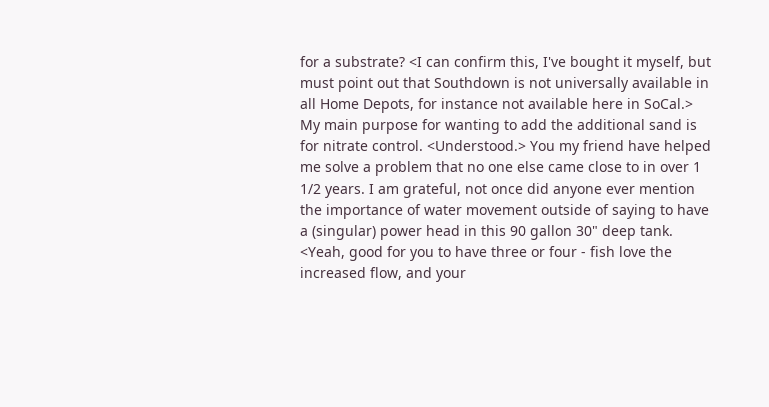for a substrate? <I can confirm this, I've bought it myself, but must point out that Southdown is not universally available in all Home Depots, for instance not available here in SoCal.> My main purpose for wanting to add the additional sand is for nitrate control. <Understood.> You my friend have helped me solve a problem that no one else came close to in over 1 1/2 years. I am grateful, not once did anyone ever mention the importance of water movement outside of saying to have a (singular) power head in this 90 gallon 30" deep tank. <Yeah, good for you to have three or four - fish love the increased flow, and your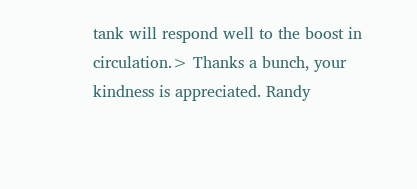tank will respond well to the boost in circulation.> Thanks a bunch, your kindness is appreciated. Randy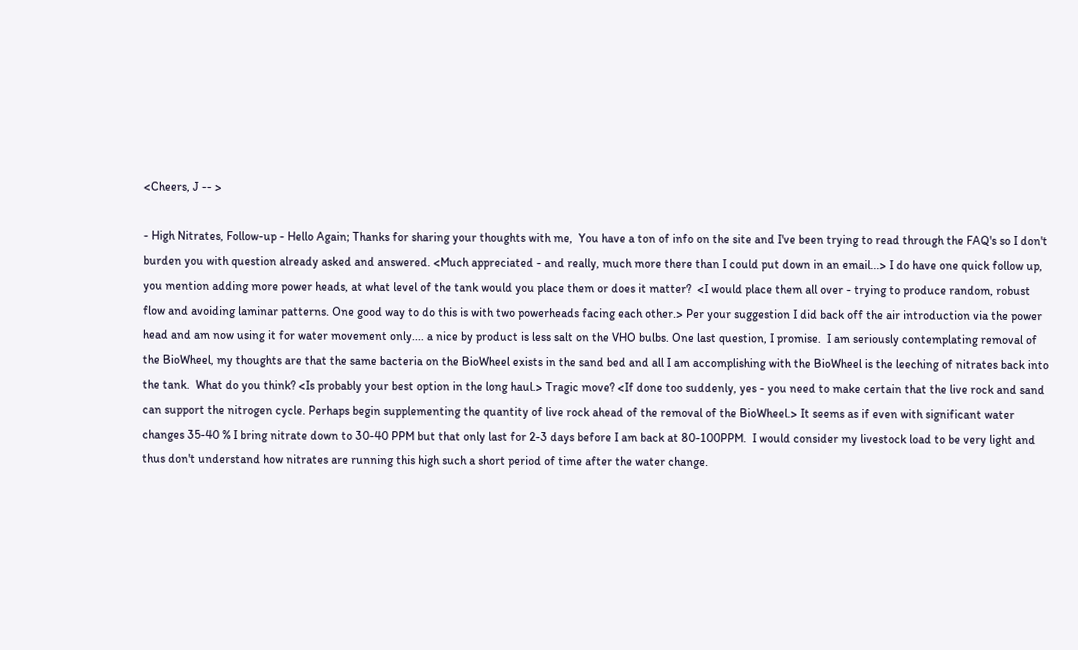<Cheers, J -- >

- High Nitrates, Follow-up - Hello Again; Thanks for sharing your thoughts with me,  You have a ton of info on the site and I've been trying to read through the FAQ's so I don't burden you with question already asked and answered. <Much appreciated - and really, much more there than I could put down in an email...> I do have one quick follow up, you mention adding more power heads, at what level of the tank would you place them or does it matter?  <I would place them all over - trying to produce random, robust flow and avoiding laminar patterns. One good way to do this is with two powerheads facing each other.> Per your suggestion I did back off the air introduction via the power head and am now using it for water movement only.... a nice by product is less salt on the VHO bulbs. One last question, I promise.  I am seriously contemplating removal of the BioWheel, my thoughts are that the same bacteria on the BioWheel exists in the sand bed and all I am accomplishing with the BioWheel is the leeching of nitrates back into the tank.  What do you think? <Is probably your best option in the long haul.> Tragic move? <If done too suddenly, yes - you need to make certain that the live rock and sand can support the nitrogen cycle. Perhaps begin supplementing the quantity of live rock ahead of the removal of the BioWheel.> It seems as if even with significant water changes 35-40 % I bring nitrate down to 30-40 PPM but that only last for 2-3 days before I am back at 80-100PPM.  I would consider my livestock load to be very light and thus don't understand how nitrates are running this high such a short period of time after the water change.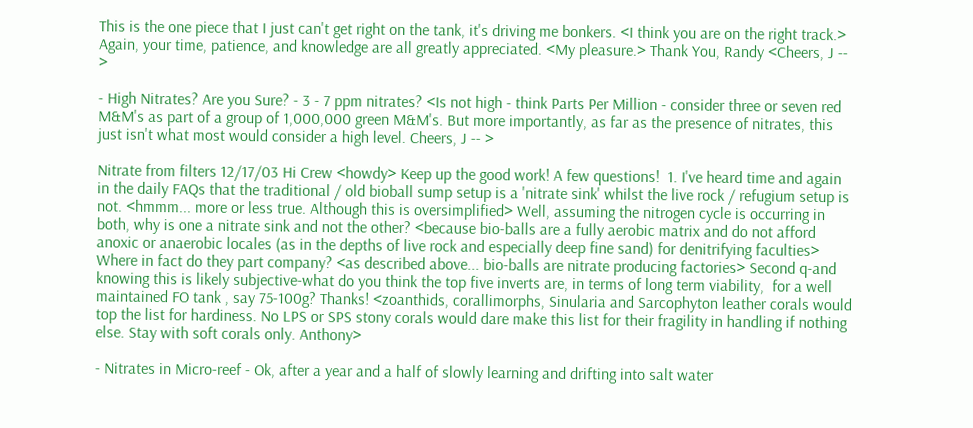This is the one piece that I just can't get right on the tank, it's driving me bonkers. <I think you are on the right track.> Again, your time, patience, and knowledge are all greatly appreciated. <My pleasure.> Thank You, Randy <Cheers, J -- >

- High Nitrates? Are you Sure? - 3 - 7 ppm nitrates? <Is not high - think Parts Per Million - consider three or seven red M&M's as part of a group of 1,000,000 green M&M's. But more importantly, as far as the presence of nitrates, this just isn't what most would consider a high level. Cheers, J -- >

Nitrate from filters 12/17/03 Hi Crew <howdy> Keep up the good work! A few questions!  1. I've heard time and again in the daily FAQs that the traditional / old bioball sump setup is a 'nitrate sink' whilst the live rock / refugium setup is not. <hmmm... more or less true. Although this is oversimplified> Well, assuming the nitrogen cycle is occurring in both, why is one a nitrate sink and not the other? <because bio-balls are a fully aerobic matrix and do not afford anoxic or anaerobic locales (as in the depths of live rock and especially deep fine sand) for denitrifying faculties> Where in fact do they part company? <as described above... bio-balls are nitrate producing factories> Second q-and knowing this is likely subjective-what do you think the top five inverts are, in terms of long term viability,  for a well maintained FO tank , say 75-100g? Thanks! <zoanthids, corallimorphs, Sinularia and Sarcophyton leather corals would top the list for hardiness. No LPS or SPS stony corals would dare make this list for their fragility in handling if nothing else. Stay with soft corals only. Anthony>

- Nitrates in Micro-reef - Ok, after a year and a half of slowly learning and drifting into salt water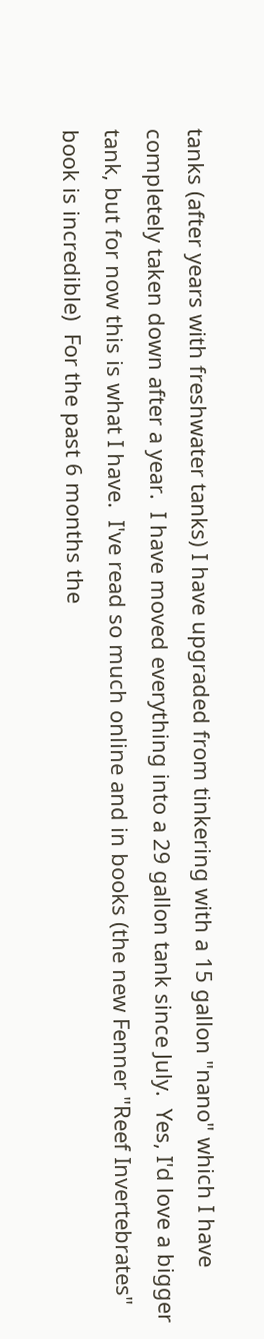tanks (after years with freshwater tanks) I have upgraded from tinkering with a 15 gallon "nano" which I have completely taken down after a year.  I have moved everything into a 29 gallon tank since July.  Yes, I'd love a bigger tank, but for now this is what I have.  I've read so much online and in books (the new Fenner "Reef Invertebrates" book is incredible)  For the past 6 months the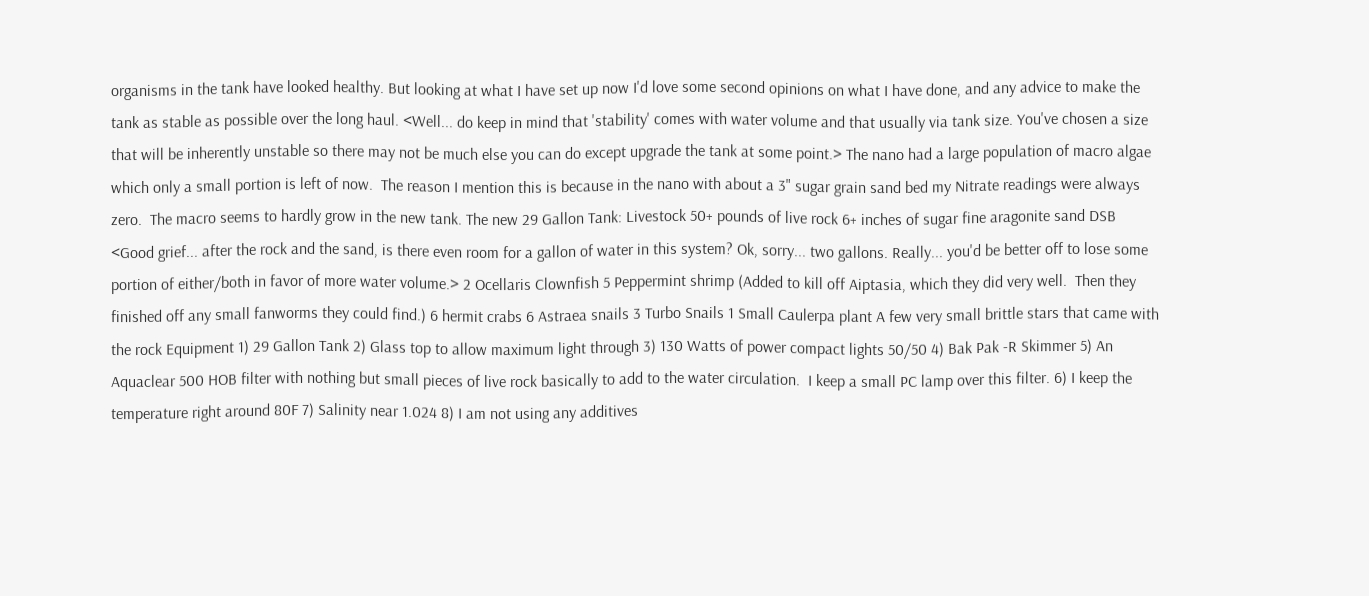organisms in the tank have looked healthy. But looking at what I have set up now I'd love some second opinions on what I have done, and any advice to make the tank as stable as possible over the long haul. <Well... do keep in mind that 'stability' comes with water volume and that usually via tank size. You've chosen a size that will be inherently unstable so there may not be much else you can do except upgrade the tank at some point.> The nano had a large population of macro algae which only a small portion is left of now.  The reason I mention this is because in the nano with about a 3" sugar grain sand bed my Nitrate readings were always zero.  The macro seems to hardly grow in the new tank. The new 29 Gallon Tank: Livestock 50+ pounds of live rock 6+ inches of sugar fine aragonite sand DSB <Good grief... after the rock and the sand, is there even room for a gallon of water in this system? Ok, sorry... two gallons. Really... you'd be better off to lose some portion of either/both in favor of more water volume.> 2 Ocellaris Clownfish 5 Peppermint shrimp (Added to kill off Aiptasia, which they did very well.  Then they finished off any small fanworms they could find.) 6 hermit crabs 6 Astraea snails 3 Turbo Snails 1 Small Caulerpa plant A few very small brittle stars that came with the rock Equipment 1) 29 Gallon Tank 2) Glass top to allow maximum light through 3) 130 Watts of power compact lights 50/50 4) Bak Pak -R Skimmer 5) An Aquaclear 500 HOB filter with nothing but small pieces of live rock basically to add to the water circulation.  I keep a small PC lamp over this filter. 6) I keep the temperature right around 80F 7) Salinity near 1.024 8) I am not using any additives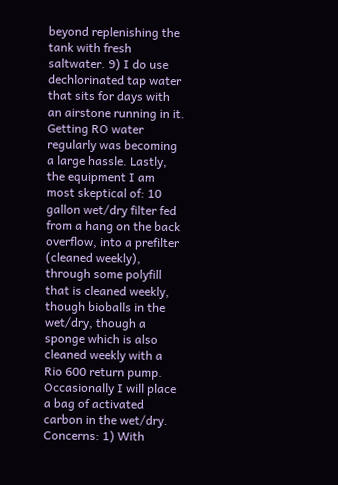beyond replenishing the tank with fresh saltwater. 9) I do use dechlorinated tap water that sits for days with an airstone running in it.  Getting RO water regularly was becoming a large hassle. Lastly, the equipment I am most skeptical of: 10 gallon wet/dry filter fed from a hang on the back overflow, into a prefilter (cleaned weekly), through some polyfill that is cleaned weekly, though bioballs in the wet/dry, though a sponge which is also cleaned weekly with a Rio 600 return pump.  Occasionally I will place a bag of activated carbon in the wet/dry. Concerns: 1) With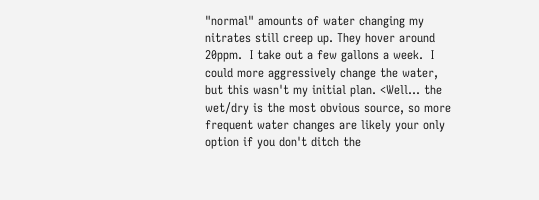"normal" amounts of water changing my nitrates still creep up. They hover around 20ppm.  I take out a few gallons a week.  I could more aggressively change the water, but this wasn't my initial plan. <Well... the wet/dry is the most obvious source, so more frequent water changes are likely your only option if you don't ditch the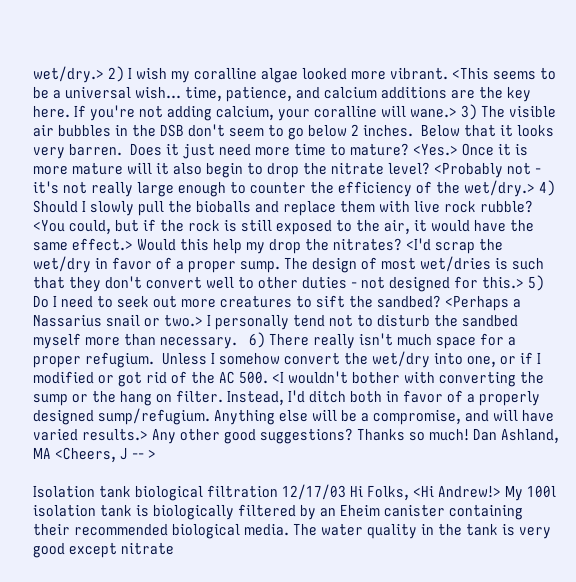wet/dry.> 2) I wish my coralline algae looked more vibrant. <This seems to be a universal wish... time, patience, and calcium additions are the key here. If you're not adding calcium, your coralline will wane.> 3) The visible air bubbles in the DSB don't seem to go below 2 inches.  Below that it looks very barren.  Does it just need more time to mature? <Yes.> Once it is more mature will it also begin to drop the nitrate level? <Probably not - it's not really large enough to counter the efficiency of the wet/dry.> 4) Should I slowly pull the bioballs and replace them with live rock rubble? <You could, but if the rock is still exposed to the air, it would have the same effect.> Would this help my drop the nitrates? <I'd scrap the wet/dry in favor of a proper sump. The design of most wet/dries is such that they don't convert well to other duties - not designed for this.> 5) Do I need to seek out more creatures to sift the sandbed? <Perhaps a Nassarius snail or two.> I personally tend not to disturb the sandbed myself more than necessary.   6) There really isn't much space for a proper refugium.  Unless I somehow convert the wet/dry into one, or if I modified or got rid of the AC 500. <I wouldn't bother with converting the sump or the hang on filter. Instead, I'd ditch both in favor of a properly designed sump/refugium. Anything else will be a compromise, and will have varied results.> Any other good suggestions? Thanks so much! Dan Ashland, MA <Cheers, J -- >

Isolation tank biological filtration 12/17/03 Hi Folks, <Hi Andrew!> My 100l isolation tank is biologically filtered by an Eheim canister containing their recommended biological media. The water quality in the tank is very good except nitrate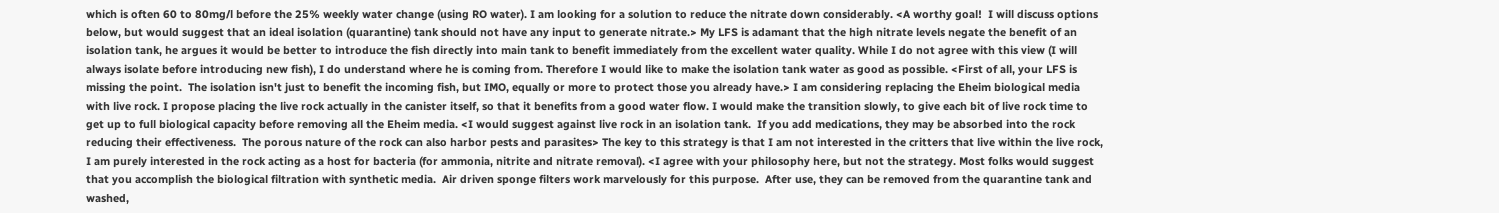which is often 60 to 80mg/l before the 25% weekly water change (using RO water). I am looking for a solution to reduce the nitrate down considerably. <A worthy goal!  I will discuss options below, but would suggest that an ideal isolation (quarantine) tank should not have any input to generate nitrate.> My LFS is adamant that the high nitrate levels negate the benefit of an isolation tank, he argues it would be better to introduce the fish directly into main tank to benefit immediately from the excellent water quality. While I do not agree with this view (I will always isolate before introducing new fish), I do understand where he is coming from. Therefore I would like to make the isolation tank water as good as possible. <First of all, your LFS is missing the point.  The isolation isn't just to benefit the incoming fish, but IMO, equally or more to protect those you already have.> I am considering replacing the Eheim biological media with live rock. I propose placing the live rock actually in the canister itself, so that it benefits from a good water flow. I would make the transition slowly, to give each bit of live rock time to get up to full biological capacity before removing all the Eheim media. <I would suggest against live rock in an isolation tank.  If you add medications, they may be absorbed into the rock reducing their effectiveness.  The porous nature of the rock can also harbor pests and parasites> The key to this strategy is that I am not interested in the critters that live within the live rock, I am purely interested in the rock acting as a host for bacteria (for ammonia, nitrite and nitrate removal). <I agree with your philosophy here, but not the strategy. Most folks would suggest that you accomplish the biological filtration with synthetic media.  Air driven sponge filters work marvelously for this purpose.  After use, they can be removed from the quarantine tank and washed,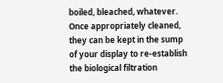boiled, bleached, whatever.  Once appropriately cleaned, they can be kept in the sump of your display to re-establish the biological filtration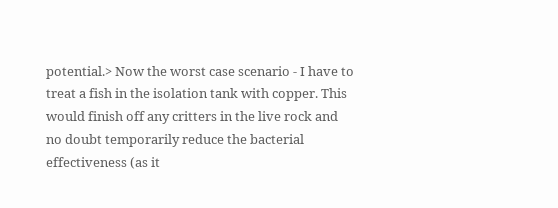potential.> Now the worst case scenario - I have to treat a fish in the isolation tank with copper. This would finish off any critters in the live rock and no doubt temporarily reduce the bacterial effectiveness (as it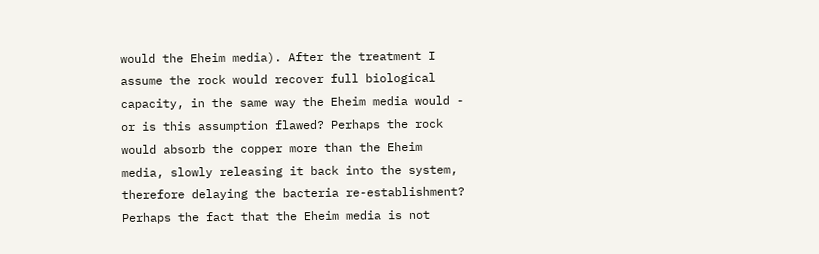would the Eheim media). After the treatment I assume the rock would recover full biological capacity, in the same way the Eheim media would - or is this assumption flawed? Perhaps the rock would absorb the copper more than the Eheim media, slowly releasing it back into the system, therefore delaying the bacteria re-establishment? Perhaps the fact that the Eheim media is not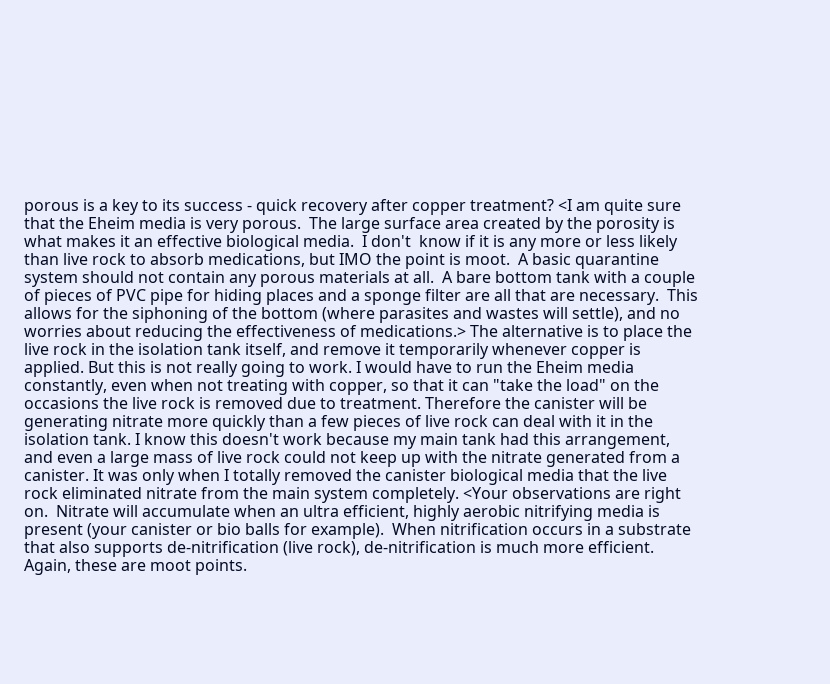porous is a key to its success - quick recovery after copper treatment? <I am quite sure that the Eheim media is very porous.  The large surface area created by the porosity is what makes it an effective biological media.  I don't  know if it is any more or less likely than live rock to absorb medications, but IMO the point is moot.  A basic quarantine system should not contain any porous materials at all.  A bare bottom tank with a couple of pieces of PVC pipe for hiding places and a sponge filter are all that are necessary.  This allows for the siphoning of the bottom (where parasites and wastes will settle), and no worries about reducing the effectiveness of medications.> The alternative is to place the live rock in the isolation tank itself, and remove it temporarily whenever copper is applied. But this is not really going to work. I would have to run the Eheim media constantly, even when not treating with copper, so that it can "take the load" on the occasions the live rock is removed due to treatment. Therefore the canister will be generating nitrate more quickly than a few pieces of live rock can deal with it in the isolation tank. I know this doesn't work because my main tank had this arrangement, and even a large mass of live rock could not keep up with the nitrate generated from a canister. It was only when I totally removed the canister biological media that the live rock eliminated nitrate from the main system completely. <Your observations are right on.  Nitrate will accumulate when an ultra efficient, highly aerobic nitrifying media is present (your canister or bio balls for example).  When nitrification occurs in a substrate that also supports de-nitrification (live rock), de-nitrification is much more efficient.  Again, these are moot points.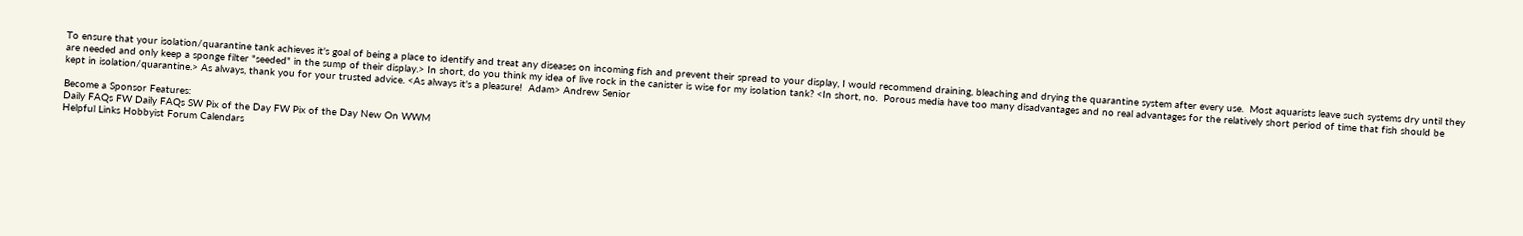To ensure that your isolation/quarantine tank achieves it's goal of being a place to identify and treat any diseases on incoming fish and prevent their spread to your display, I would recommend draining, bleaching and drying the quarantine system after every use.  Most aquarists leave such systems dry until they are needed and only keep a sponge filter "seeded" in the sump of their display.> In short, do you think my idea of live rock in the canister is wise for my isolation tank? <In short, no.  Porous media have too many disadvantages and no real advantages for the relatively short period of time that fish should be kept in isolation/quarantine.> As always, thank you for your trusted advice. <As always it's a pleasure!  Adam> Andrew Senior

Become a Sponsor Features:
Daily FAQs FW Daily FAQs SW Pix of the Day FW Pix of the Day New On WWM
Helpful Links Hobbyist Forum Calendars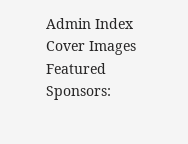Admin Index Cover Images
Featured Sponsors: